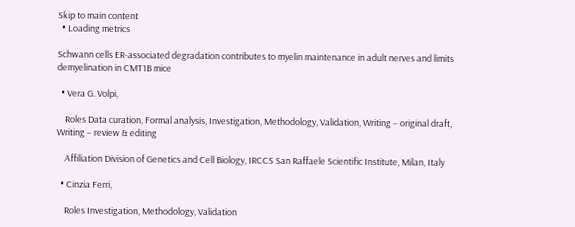Skip to main content
  • Loading metrics

Schwann cells ER-associated degradation contributes to myelin maintenance in adult nerves and limits demyelination in CMT1B mice

  • Vera G. Volpi,

    Roles Data curation, Formal analysis, Investigation, Methodology, Validation, Writing – original draft, Writing – review & editing

    Affiliation Division of Genetics and Cell Biology, IRCCS San Raffaele Scientific Institute, Milan, Italy

  • Cinzia Ferri,

    Roles Investigation, Methodology, Validation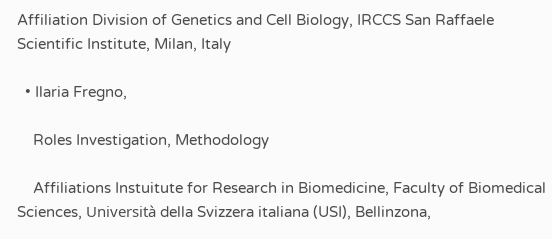Affiliation Division of Genetics and Cell Biology, IRCCS San Raffaele Scientific Institute, Milan, Italy

  • Ilaria Fregno,

    Roles Investigation, Methodology

    Affiliations Instuitute for Research in Biomedicine, Faculty of Biomedical Sciences, Università della Svizzera italiana (USI), Bellinzona,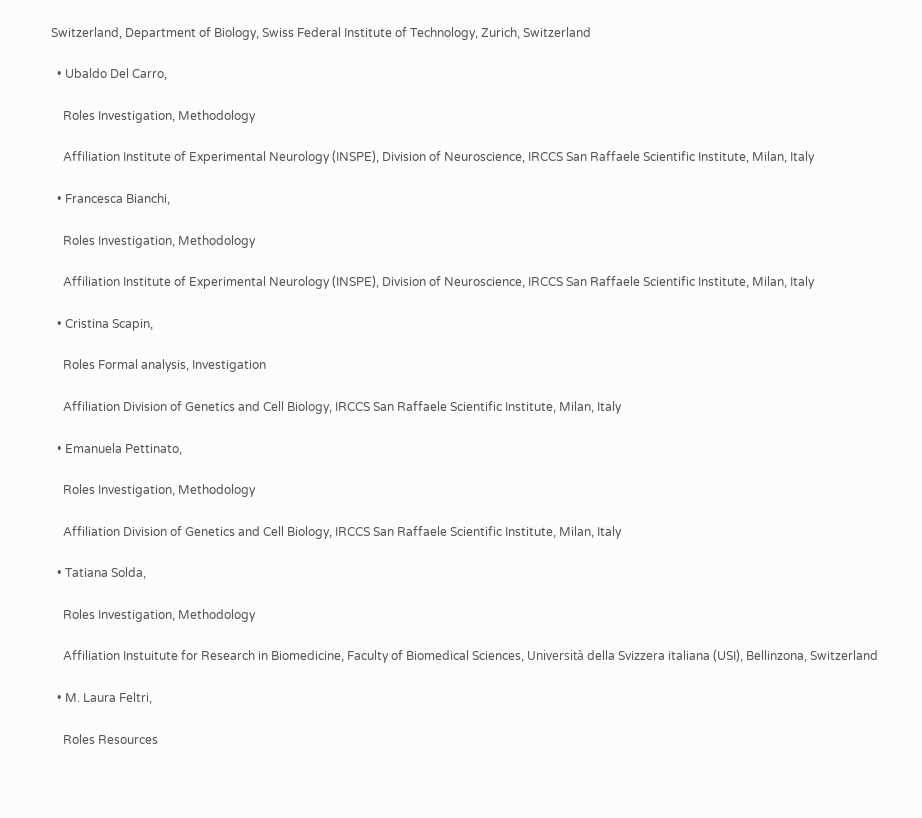Switzerland, Department of Biology, Swiss Federal Institute of Technology, Zurich, Switzerland

  • Ubaldo Del Carro,

    Roles Investigation, Methodology

    Affiliation Institute of Experimental Neurology (INSPE), Division of Neuroscience, IRCCS San Raffaele Scientific Institute, Milan, Italy

  • Francesca Bianchi,

    Roles Investigation, Methodology

    Affiliation Institute of Experimental Neurology (INSPE), Division of Neuroscience, IRCCS San Raffaele Scientific Institute, Milan, Italy

  • Cristina Scapin,

    Roles Formal analysis, Investigation

    Affiliation Division of Genetics and Cell Biology, IRCCS San Raffaele Scientific Institute, Milan, Italy

  • Emanuela Pettinato,

    Roles Investigation, Methodology

    Affiliation Division of Genetics and Cell Biology, IRCCS San Raffaele Scientific Institute, Milan, Italy

  • Tatiana Solda,

    Roles Investigation, Methodology

    Affiliation Instuitute for Research in Biomedicine, Faculty of Biomedical Sciences, Università della Svizzera italiana (USI), Bellinzona, Switzerland

  • M. Laura Feltri,

    Roles Resources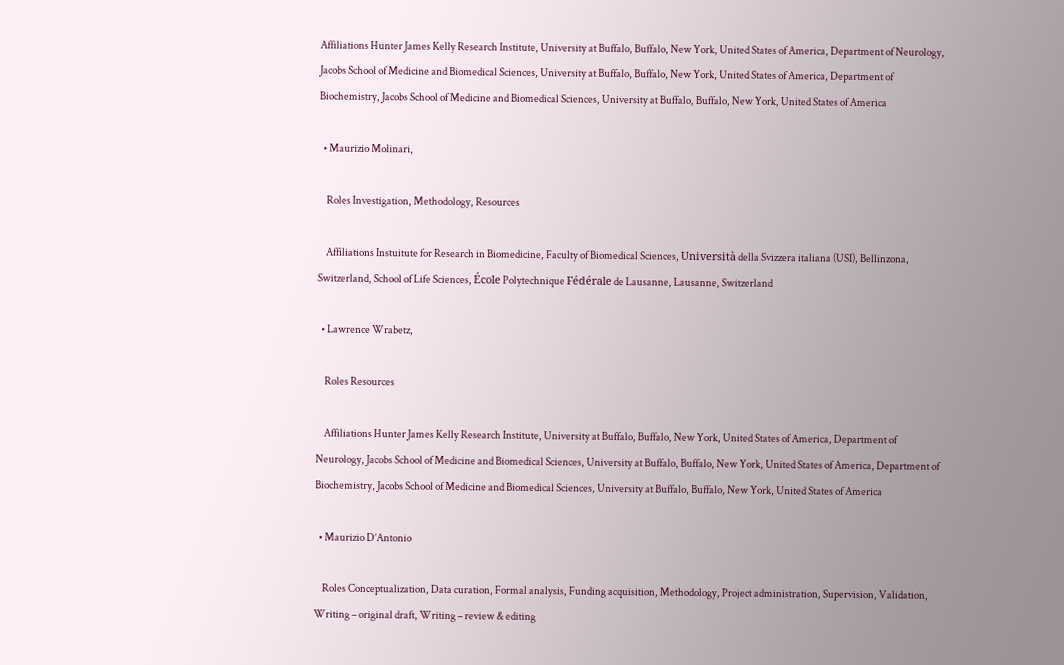Affiliations Hunter James Kelly Research Institute, University at Buffalo, Buffalo, New York, United States of America, Department of Neurology, Jacobs School of Medicine and Biomedical Sciences, University at Buffalo, Buffalo, New York, United States of America, Department of Biochemistry, Jacobs School of Medicine and Biomedical Sciences, University at Buffalo, Buffalo, New York, United States of America

  • Maurizio Molinari,

    Roles Investigation, Methodology, Resources

    Affiliations Instuitute for Research in Biomedicine, Faculty of Biomedical Sciences, Università della Svizzera italiana (USI), Bellinzona, Switzerland, School of Life Sciences, École Polytechnique Fédérale de Lausanne, Lausanne, Switzerland

  • Lawrence Wrabetz,

    Roles Resources

    Affiliations Hunter James Kelly Research Institute, University at Buffalo, Buffalo, New York, United States of America, Department of Neurology, Jacobs School of Medicine and Biomedical Sciences, University at Buffalo, Buffalo, New York, United States of America, Department of Biochemistry, Jacobs School of Medicine and Biomedical Sciences, University at Buffalo, Buffalo, New York, United States of America

  • Maurizio D’Antonio

    Roles Conceptualization, Data curation, Formal analysis, Funding acquisition, Methodology, Project administration, Supervision, Validation, Writing – original draft, Writing – review & editing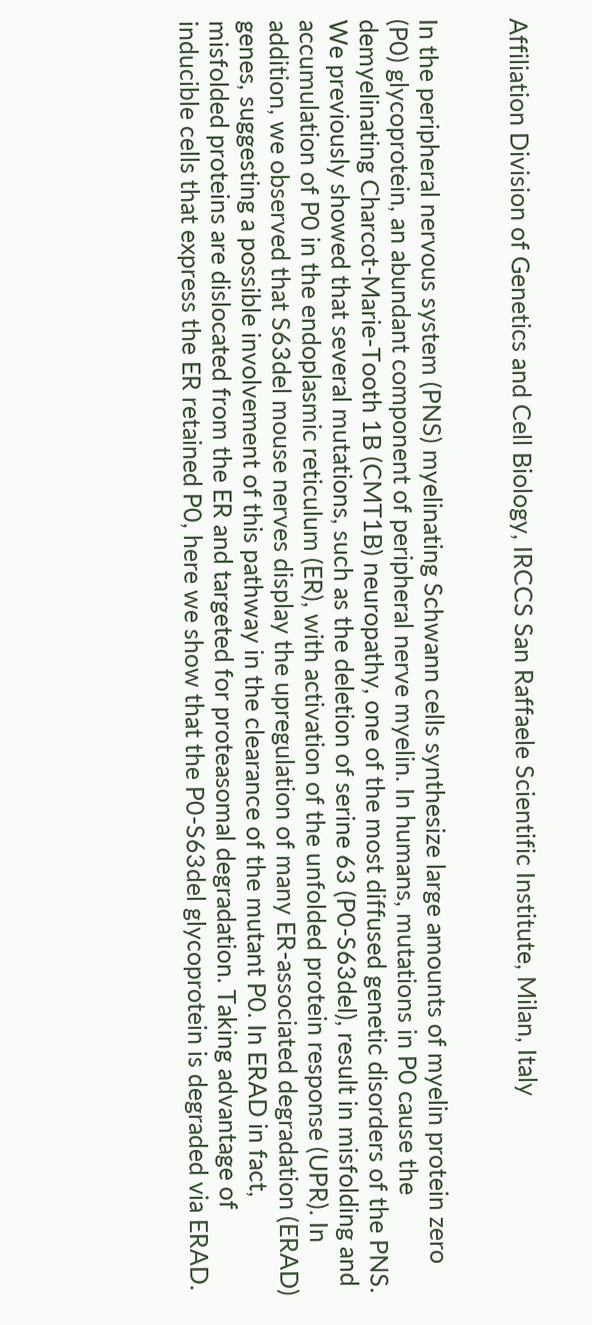Affiliation Division of Genetics and Cell Biology, IRCCS San Raffaele Scientific Institute, Milan, Italy


In the peripheral nervous system (PNS) myelinating Schwann cells synthesize large amounts of myelin protein zero (P0) glycoprotein, an abundant component of peripheral nerve myelin. In humans, mutations in P0 cause the demyelinating Charcot-Marie-Tooth 1B (CMT1B) neuropathy, one of the most diffused genetic disorders of the PNS. We previously showed that several mutations, such as the deletion of serine 63 (P0-S63del), result in misfolding and accumulation of P0 in the endoplasmic reticulum (ER), with activation of the unfolded protein response (UPR). In addition, we observed that S63del mouse nerves display the upregulation of many ER-associated degradation (ERAD) genes, suggesting a possible involvement of this pathway in the clearance of the mutant P0. In ERAD in fact, misfolded proteins are dislocated from the ER and targeted for proteasomal degradation. Taking advantage of inducible cells that express the ER retained P0, here we show that the P0-S63del glycoprotein is degraded via ERAD.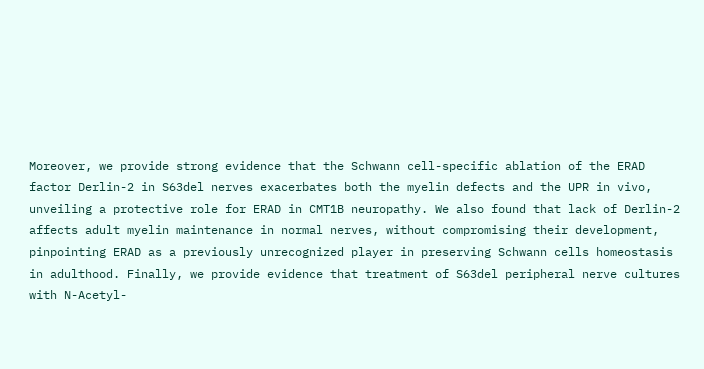Moreover, we provide strong evidence that the Schwann cell-specific ablation of the ERAD factor Derlin-2 in S63del nerves exacerbates both the myelin defects and the UPR in vivo, unveiling a protective role for ERAD in CMT1B neuropathy. We also found that lack of Derlin-2 affects adult myelin maintenance in normal nerves, without compromising their development, pinpointing ERAD as a previously unrecognized player in preserving Schwann cells homeostasis in adulthood. Finally, we provide evidence that treatment of S63del peripheral nerve cultures with N-Acetyl-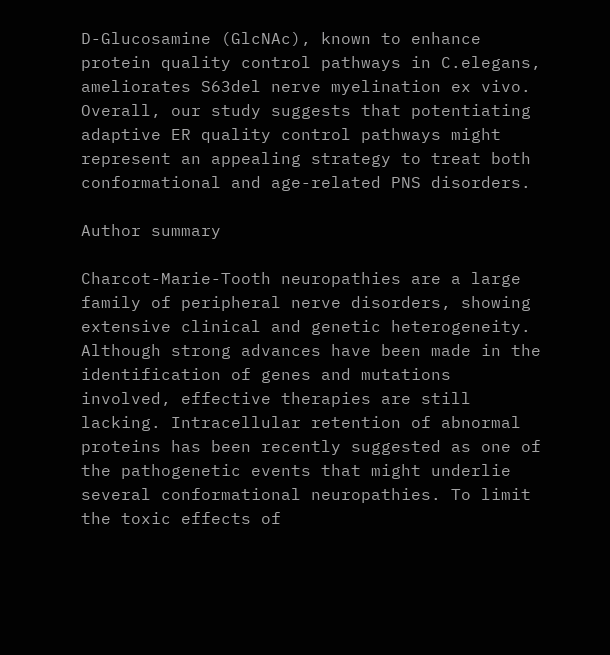D-Glucosamine (GlcNAc), known to enhance protein quality control pathways in C.elegans, ameliorates S63del nerve myelination ex vivo. Overall, our study suggests that potentiating adaptive ER quality control pathways might represent an appealing strategy to treat both conformational and age-related PNS disorders.

Author summary

Charcot-Marie-Tooth neuropathies are a large family of peripheral nerve disorders, showing extensive clinical and genetic heterogeneity. Although strong advances have been made in the identification of genes and mutations involved, effective therapies are still lacking. Intracellular retention of abnormal proteins has been recently suggested as one of the pathogenetic events that might underlie several conformational neuropathies. To limit the toxic effects of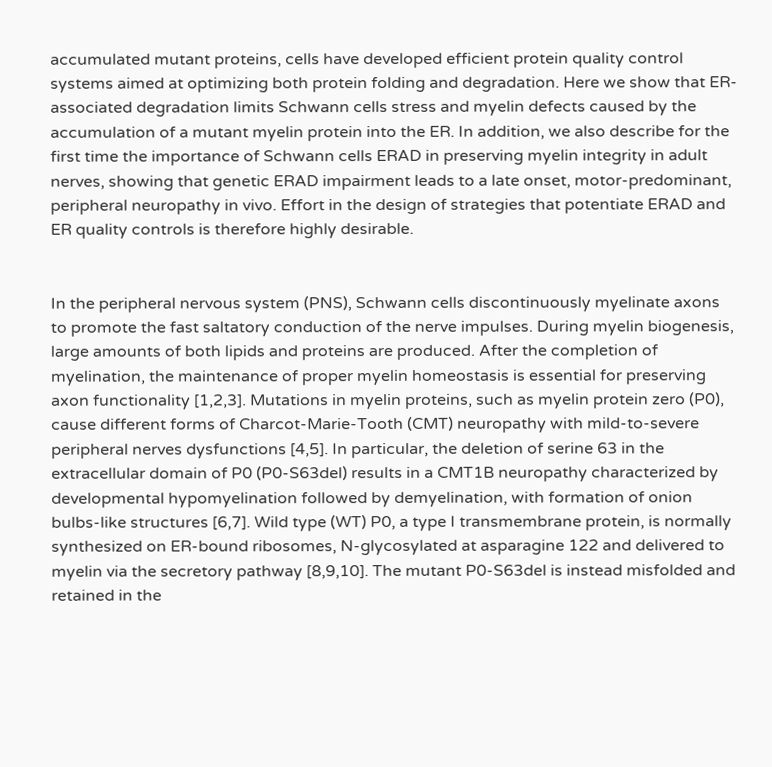accumulated mutant proteins, cells have developed efficient protein quality control systems aimed at optimizing both protein folding and degradation. Here we show that ER-associated degradation limits Schwann cells stress and myelin defects caused by the accumulation of a mutant myelin protein into the ER. In addition, we also describe for the first time the importance of Schwann cells ERAD in preserving myelin integrity in adult nerves, showing that genetic ERAD impairment leads to a late onset, motor-predominant, peripheral neuropathy in vivo. Effort in the design of strategies that potentiate ERAD and ER quality controls is therefore highly desirable.


In the peripheral nervous system (PNS), Schwann cells discontinuously myelinate axons to promote the fast saltatory conduction of the nerve impulses. During myelin biogenesis, large amounts of both lipids and proteins are produced. After the completion of myelination, the maintenance of proper myelin homeostasis is essential for preserving axon functionality [1,2,3]. Mutations in myelin proteins, such as myelin protein zero (P0), cause different forms of Charcot-Marie-Tooth (CMT) neuropathy with mild-to-severe peripheral nerves dysfunctions [4,5]. In particular, the deletion of serine 63 in the extracellular domain of P0 (P0-S63del) results in a CMT1B neuropathy characterized by developmental hypomyelination followed by demyelination, with formation of onion bulbs-like structures [6,7]. Wild type (WT) P0, a type I transmembrane protein, is normally synthesized on ER-bound ribosomes, N-glycosylated at asparagine 122 and delivered to myelin via the secretory pathway [8,9,10]. The mutant P0-S63del is instead misfolded and retained in the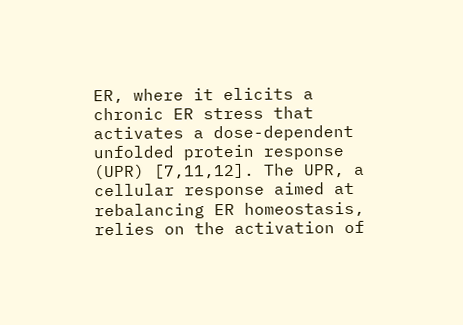ER, where it elicits a chronic ER stress that activates a dose-dependent unfolded protein response (UPR) [7,11,12]. The UPR, a cellular response aimed at rebalancing ER homeostasis, relies on the activation of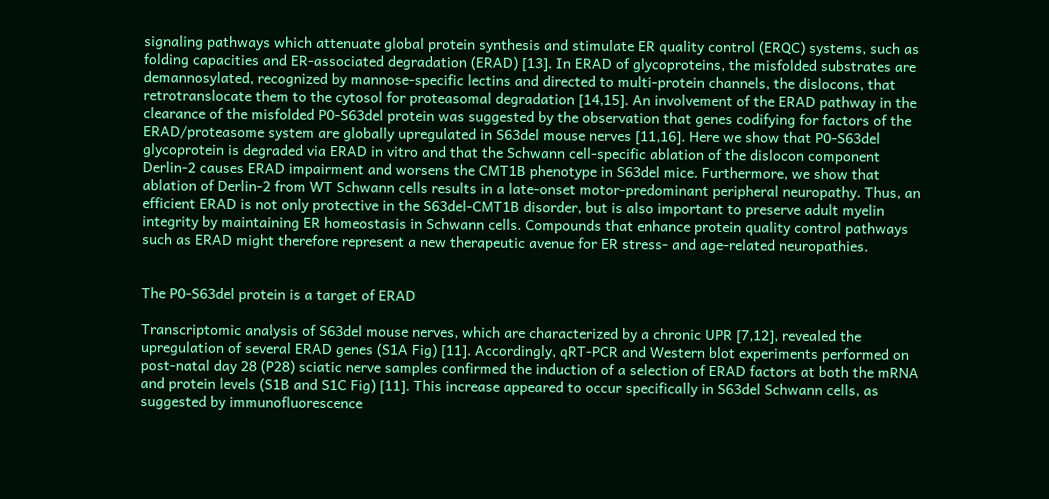signaling pathways which attenuate global protein synthesis and stimulate ER quality control (ERQC) systems, such as folding capacities and ER-associated degradation (ERAD) [13]. In ERAD of glycoproteins, the misfolded substrates are demannosylated, recognized by mannose-specific lectins and directed to multi-protein channels, the dislocons, that retrotranslocate them to the cytosol for proteasomal degradation [14,15]. An involvement of the ERAD pathway in the clearance of the misfolded P0-S63del protein was suggested by the observation that genes codifying for factors of the ERAD/proteasome system are globally upregulated in S63del mouse nerves [11,16]. Here we show that P0-S63del glycoprotein is degraded via ERAD in vitro and that the Schwann cell-specific ablation of the dislocon component Derlin-2 causes ERAD impairment and worsens the CMT1B phenotype in S63del mice. Furthermore, we show that ablation of Derlin-2 from WT Schwann cells results in a late-onset motor-predominant peripheral neuropathy. Thus, an efficient ERAD is not only protective in the S63del-CMT1B disorder, but is also important to preserve adult myelin integrity by maintaining ER homeostasis in Schwann cells. Compounds that enhance protein quality control pathways such as ERAD might therefore represent a new therapeutic avenue for ER stress- and age-related neuropathies.


The P0-S63del protein is a target of ERAD

Transcriptomic analysis of S63del mouse nerves, which are characterized by a chronic UPR [7,12], revealed the upregulation of several ERAD genes (S1A Fig) [11]. Accordingly, qRT-PCR and Western blot experiments performed on post-natal day 28 (P28) sciatic nerve samples confirmed the induction of a selection of ERAD factors at both the mRNA and protein levels (S1B and S1C Fig) [11]. This increase appeared to occur specifically in S63del Schwann cells, as suggested by immunofluorescence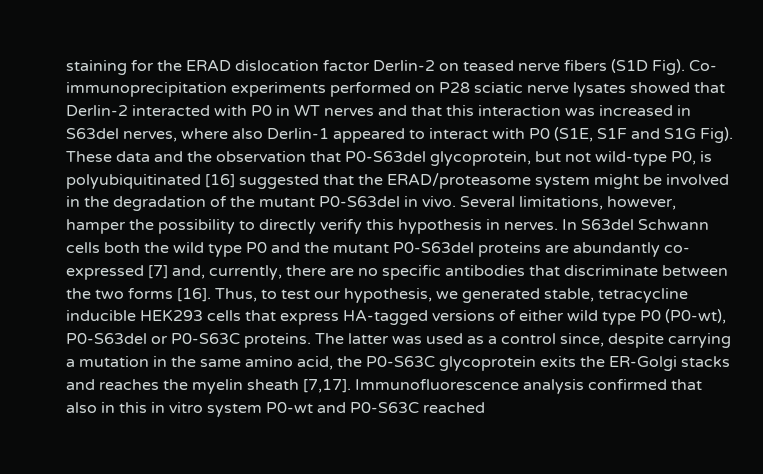staining for the ERAD dislocation factor Derlin-2 on teased nerve fibers (S1D Fig). Co-immunoprecipitation experiments performed on P28 sciatic nerve lysates showed that Derlin-2 interacted with P0 in WT nerves and that this interaction was increased in S63del nerves, where also Derlin-1 appeared to interact with P0 (S1E, S1F and S1G Fig). These data and the observation that P0-S63del glycoprotein, but not wild-type P0, is polyubiquitinated [16] suggested that the ERAD/proteasome system might be involved in the degradation of the mutant P0-S63del in vivo. Several limitations, however, hamper the possibility to directly verify this hypothesis in nerves. In S63del Schwann cells both the wild type P0 and the mutant P0-S63del proteins are abundantly co-expressed [7] and, currently, there are no specific antibodies that discriminate between the two forms [16]. Thus, to test our hypothesis, we generated stable, tetracycline inducible HEK293 cells that express HA-tagged versions of either wild type P0 (P0-wt), P0-S63del or P0-S63C proteins. The latter was used as a control since, despite carrying a mutation in the same amino acid, the P0-S63C glycoprotein exits the ER-Golgi stacks and reaches the myelin sheath [7,17]. Immunofluorescence analysis confirmed that also in this in vitro system P0-wt and P0-S63C reached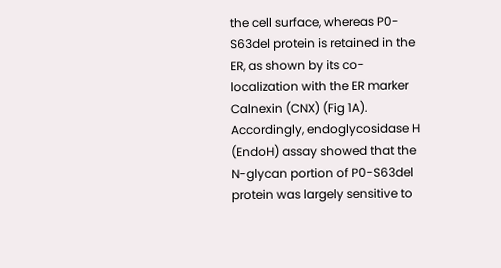the cell surface, whereas P0-S63del protein is retained in the ER, as shown by its co-localization with the ER marker Calnexin (CNX) (Fig 1A). Accordingly, endoglycosidase H (EndoH) assay showed that the N-glycan portion of P0-S63del protein was largely sensitive to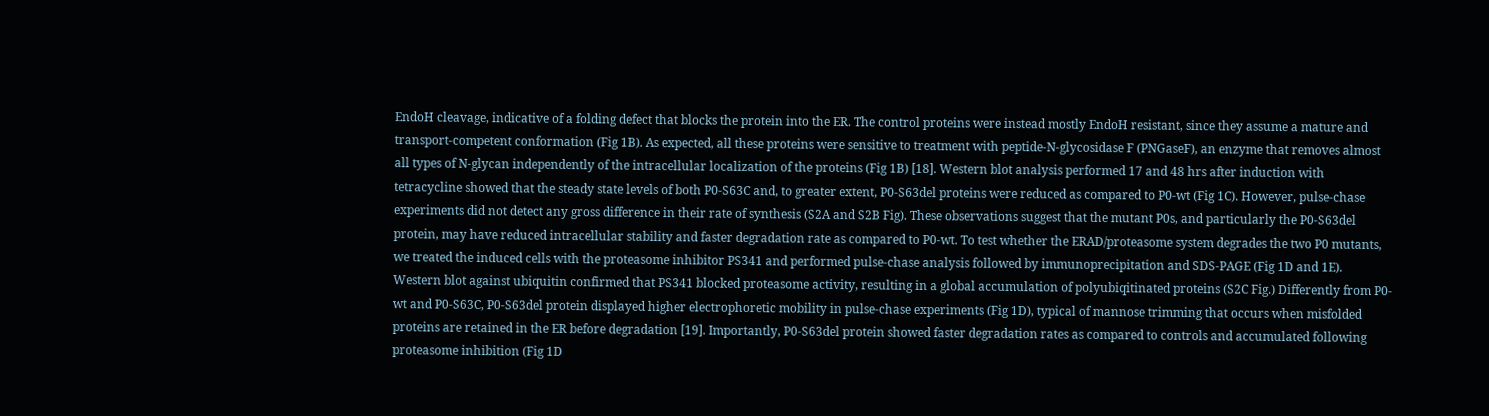EndoH cleavage, indicative of a folding defect that blocks the protein into the ER. The control proteins were instead mostly EndoH resistant, since they assume a mature and transport-competent conformation (Fig 1B). As expected, all these proteins were sensitive to treatment with peptide-N-glycosidase F (PNGaseF), an enzyme that removes almost all types of N-glycan independently of the intracellular localization of the proteins (Fig 1B) [18]. Western blot analysis performed 17 and 48 hrs after induction with tetracycline showed that the steady state levels of both P0-S63C and, to greater extent, P0-S63del proteins were reduced as compared to P0-wt (Fig 1C). However, pulse-chase experiments did not detect any gross difference in their rate of synthesis (S2A and S2B Fig). These observations suggest that the mutant P0s, and particularly the P0-S63del protein, may have reduced intracellular stability and faster degradation rate as compared to P0-wt. To test whether the ERAD/proteasome system degrades the two P0 mutants, we treated the induced cells with the proteasome inhibitor PS341 and performed pulse-chase analysis followed by immunoprecipitation and SDS-PAGE (Fig 1D and 1E). Western blot against ubiquitin confirmed that PS341 blocked proteasome activity, resulting in a global accumulation of polyubiqitinated proteins (S2C Fig.) Differently from P0-wt and P0-S63C, P0-S63del protein displayed higher electrophoretic mobility in pulse-chase experiments (Fig 1D), typical of mannose trimming that occurs when misfolded proteins are retained in the ER before degradation [19]. Importantly, P0-S63del protein showed faster degradation rates as compared to controls and accumulated following proteasome inhibition (Fig 1D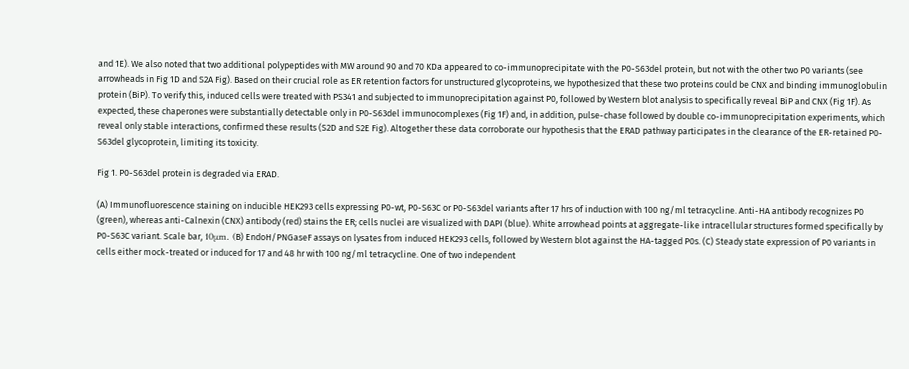and 1E). We also noted that two additional polypeptides with MW around 90 and 70 KDa appeared to co-immunoprecipitate with the P0-S63del protein, but not with the other two P0 variants (see arrowheads in Fig 1D and S2A Fig). Based on their crucial role as ER retention factors for unstructured glycoproteins, we hypothesized that these two proteins could be CNX and binding immunoglobulin protein (BiP). To verify this, induced cells were treated with PS341 and subjected to immunoprecipitation against P0, followed by Western blot analysis to specifically reveal BiP and CNX (Fig 1F). As expected, these chaperones were substantially detectable only in P0-S63del immunocomplexes (Fig 1F) and, in addition, pulse-chase followed by double co-immunoprecipitation experiments, which reveal only stable interactions, confirmed these results (S2D and S2E Fig). Altogether these data corroborate our hypothesis that the ERAD pathway participates in the clearance of the ER-retained P0-S63del glycoprotein, limiting its toxicity.

Fig 1. P0-S63del protein is degraded via ERAD.

(A) Immunofluorescence staining on inducible HEK293 cells expressing P0-wt, P0-S63C or P0-S63del variants after 17 hrs of induction with 100 ng/ml tetracycline. Anti-HA antibody recognizes P0 (green), whereas anti-Calnexin (CNX) antibody (red) stains the ER; cells nuclei are visualized with DAPI (blue). White arrowhead points at aggregate-like intracellular structures formed specifically by P0-S63C variant. Scale bar, 10μm. (B) EndoH/PNGaseF assays on lysates from induced HEK293 cells, followed by Western blot against the HA-tagged P0s. (C) Steady state expression of P0 variants in cells either mock-treated or induced for 17 and 48 hr with 100 ng/ml tetracycline. One of two independent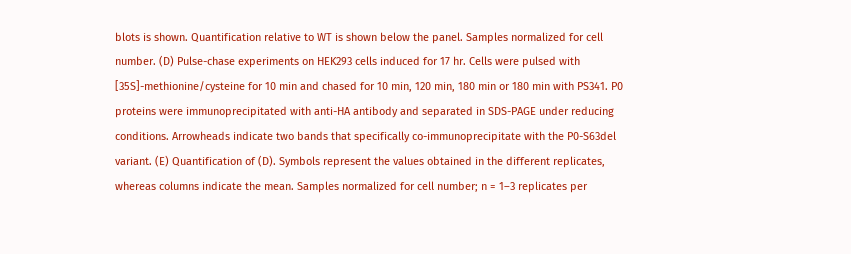blots is shown. Quantification relative to WT is shown below the panel. Samples normalized for cell number. (D) Pulse-chase experiments on HEK293 cells induced for 17 hr. Cells were pulsed with [35S]-methionine/cysteine for 10 min and chased for 10 min, 120 min, 180 min or 180 min with PS341. P0 proteins were immunoprecipitated with anti-HA antibody and separated in SDS-PAGE under reducing conditions. Arrowheads indicate two bands that specifically co-immunoprecipitate with the P0-S63del variant. (E) Quantification of (D). Symbols represent the values obtained in the different replicates, whereas columns indicate the mean. Samples normalized for cell number; n = 1–3 replicates per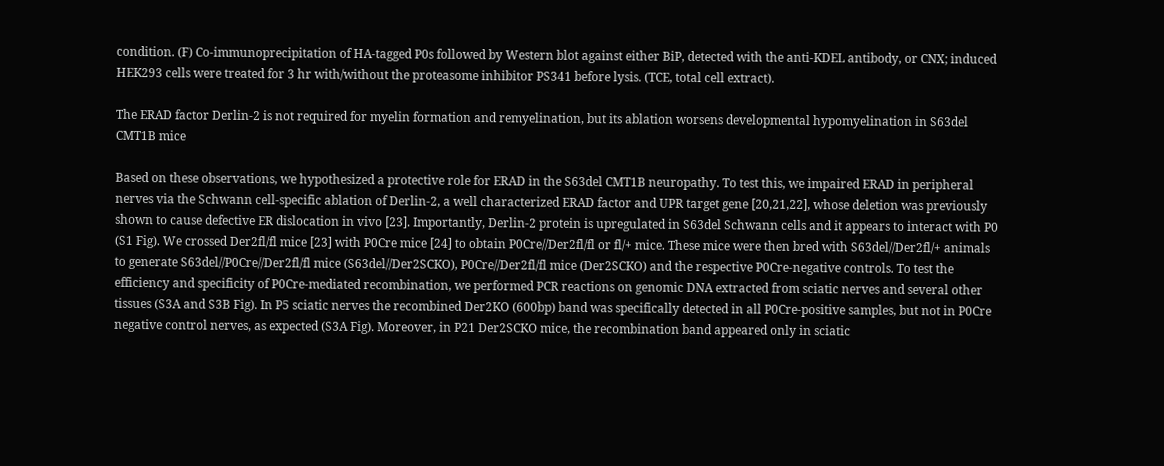condition. (F) Co-immunoprecipitation of HA-tagged P0s followed by Western blot against either BiP, detected with the anti-KDEL antibody, or CNX; induced HEK293 cells were treated for 3 hr with/without the proteasome inhibitor PS341 before lysis. (TCE, total cell extract).

The ERAD factor Derlin-2 is not required for myelin formation and remyelination, but its ablation worsens developmental hypomyelination in S63del CMT1B mice

Based on these observations, we hypothesized a protective role for ERAD in the S63del CMT1B neuropathy. To test this, we impaired ERAD in peripheral nerves via the Schwann cell-specific ablation of Derlin-2, a well characterized ERAD factor and UPR target gene [20,21,22], whose deletion was previously shown to cause defective ER dislocation in vivo [23]. Importantly, Derlin-2 protein is upregulated in S63del Schwann cells and it appears to interact with P0 (S1 Fig). We crossed Der2fl/fl mice [23] with P0Cre mice [24] to obtain P0Cre//Der2fl/fl or fl/+ mice. These mice were then bred with S63del//Der2fl/+ animals to generate S63del//P0Cre//Der2fl/fl mice (S63del//Der2SCKO), P0Cre//Der2fl/fl mice (Der2SCKO) and the respective P0Cre-negative controls. To test the efficiency and specificity of P0Cre-mediated recombination, we performed PCR reactions on genomic DNA extracted from sciatic nerves and several other tissues (S3A and S3B Fig). In P5 sciatic nerves the recombined Der2KO (600bp) band was specifically detected in all P0Cre-positive samples, but not in P0Cre negative control nerves, as expected (S3A Fig). Moreover, in P21 Der2SCKO mice, the recombination band appeared only in sciatic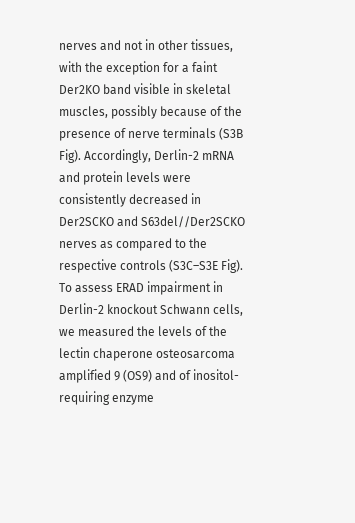nerves and not in other tissues, with the exception for a faint Der2KO band visible in skeletal muscles, possibly because of the presence of nerve terminals (S3B Fig). Accordingly, Derlin-2 mRNA and protein levels were consistently decreased in Der2SCKO and S63del//Der2SCKO nerves as compared to the respective controls (S3C–S3E Fig). To assess ERAD impairment in Derlin-2 knockout Schwann cells, we measured the levels of the lectin chaperone osteosarcoma amplified 9 (OS9) and of inositol-requiring enzyme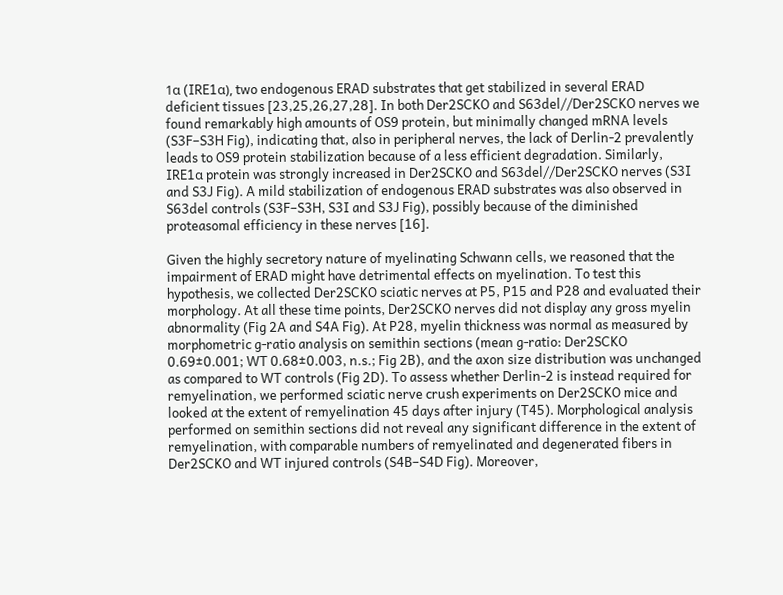1α (IRE1α), two endogenous ERAD substrates that get stabilized in several ERAD deficient tissues [23,25,26,27,28]. In both Der2SCKO and S63del//Der2SCKO nerves we found remarkably high amounts of OS9 protein, but minimally changed mRNA levels (S3F–S3H Fig), indicating that, also in peripheral nerves, the lack of Derlin-2 prevalently leads to OS9 protein stabilization because of a less efficient degradation. Similarly, IRE1α protein was strongly increased in Der2SCKO and S63del//Der2SCKO nerves (S3I and S3J Fig). A mild stabilization of endogenous ERAD substrates was also observed in S63del controls (S3F–S3H, S3I and S3J Fig), possibly because of the diminished proteasomal efficiency in these nerves [16].

Given the highly secretory nature of myelinating Schwann cells, we reasoned that the impairment of ERAD might have detrimental effects on myelination. To test this hypothesis, we collected Der2SCKO sciatic nerves at P5, P15 and P28 and evaluated their morphology. At all these time points, Der2SCKO nerves did not display any gross myelin abnormality (Fig 2A and S4A Fig). At P28, myelin thickness was normal as measured by morphometric g-ratio analysis on semithin sections (mean g-ratio: Der2SCKO 0.69±0.001; WT 0.68±0.003, n.s.; Fig 2B), and the axon size distribution was unchanged as compared to WT controls (Fig 2D). To assess whether Derlin-2 is instead required for remyelination, we performed sciatic nerve crush experiments on Der2SCKO mice and looked at the extent of remyelination 45 days after injury (T45). Morphological analysis performed on semithin sections did not reveal any significant difference in the extent of remyelination, with comparable numbers of remyelinated and degenerated fibers in Der2SCKO and WT injured controls (S4B–S4D Fig). Moreover,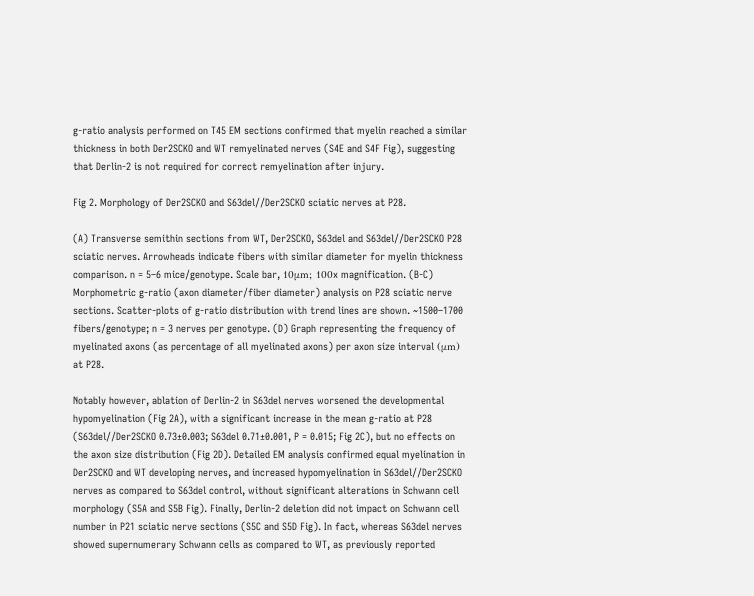g-ratio analysis performed on T45 EM sections confirmed that myelin reached a similar thickness in both Der2SCKO and WT remyelinated nerves (S4E and S4F Fig), suggesting that Derlin-2 is not required for correct remyelination after injury.

Fig 2. Morphology of Der2SCKO and S63del//Der2SCKO sciatic nerves at P28.

(A) Transverse semithin sections from WT, Der2SCKO, S63del and S63del//Der2SCKO P28 sciatic nerves. Arrowheads indicate fibers with similar diameter for myelin thickness comparison. n = 5–6 mice/genotype. Scale bar, 10μm; 100x magnification. (B-C) Morphometric g-ratio (axon diameter/fiber diameter) analysis on P28 sciatic nerve sections. Scatter-plots of g-ratio distribution with trend lines are shown. ~1500–1700 fibers/genotype; n = 3 nerves per genotype. (D) Graph representing the frequency of myelinated axons (as percentage of all myelinated axons) per axon size interval (μm) at P28.

Notably however, ablation of Derlin-2 in S63del nerves worsened the developmental hypomyelination (Fig 2A), with a significant increase in the mean g-ratio at P28 (S63del//Der2SCKO 0.73±0.003; S63del 0.71±0.001, P = 0.015; Fig 2C), but no effects on the axon size distribution (Fig 2D). Detailed EM analysis confirmed equal myelination in Der2SCKO and WT developing nerves, and increased hypomyelination in S63del//Der2SCKO nerves as compared to S63del control, without significant alterations in Schwann cell morphology (S5A and S5B Fig). Finally, Derlin-2 deletion did not impact on Schwann cell number in P21 sciatic nerve sections (S5C and S5D Fig). In fact, whereas S63del nerves showed supernumerary Schwann cells as compared to WT, as previously reported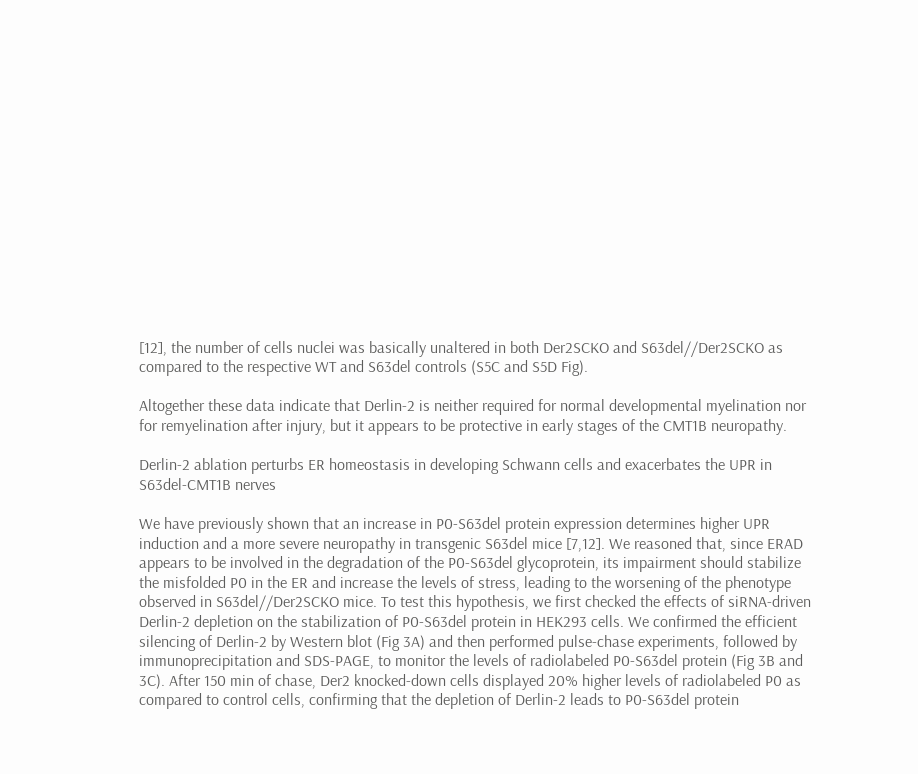[12], the number of cells nuclei was basically unaltered in both Der2SCKO and S63del//Der2SCKO as compared to the respective WT and S63del controls (S5C and S5D Fig).

Altogether these data indicate that Derlin-2 is neither required for normal developmental myelination nor for remyelination after injury, but it appears to be protective in early stages of the CMT1B neuropathy.

Derlin-2 ablation perturbs ER homeostasis in developing Schwann cells and exacerbates the UPR in S63del-CMT1B nerves

We have previously shown that an increase in P0-S63del protein expression determines higher UPR induction and a more severe neuropathy in transgenic S63del mice [7,12]. We reasoned that, since ERAD appears to be involved in the degradation of the P0-S63del glycoprotein, its impairment should stabilize the misfolded P0 in the ER and increase the levels of stress, leading to the worsening of the phenotype observed in S63del//Der2SCKO mice. To test this hypothesis, we first checked the effects of siRNA-driven Derlin-2 depletion on the stabilization of P0-S63del protein in HEK293 cells. We confirmed the efficient silencing of Derlin-2 by Western blot (Fig 3A) and then performed pulse-chase experiments, followed by immunoprecipitation and SDS-PAGE, to monitor the levels of radiolabeled P0-S63del protein (Fig 3B and 3C). After 150 min of chase, Der2 knocked-down cells displayed 20% higher levels of radiolabeled P0 as compared to control cells, confirming that the depletion of Derlin-2 leads to P0-S63del protein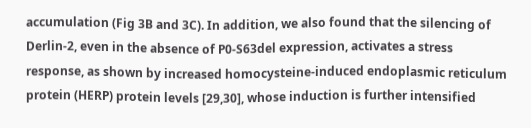accumulation (Fig 3B and 3C). In addition, we also found that the silencing of Derlin-2, even in the absence of P0-S63del expression, activates a stress response, as shown by increased homocysteine-induced endoplasmic reticulum protein (HERP) protein levels [29,30], whose induction is further intensified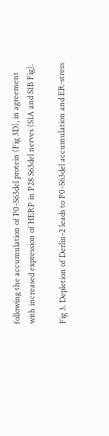following the accumulation of P0-S63del protein (Fig 3D), in agreement with increased expression of HERP in P28 S63del nerves (S1A and S1B Fig).

Fig 3. Depletion of Derlin-2 leads to P0-S63del accumulation and ER-stress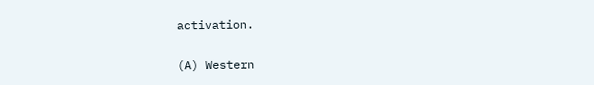activation.

(A) Western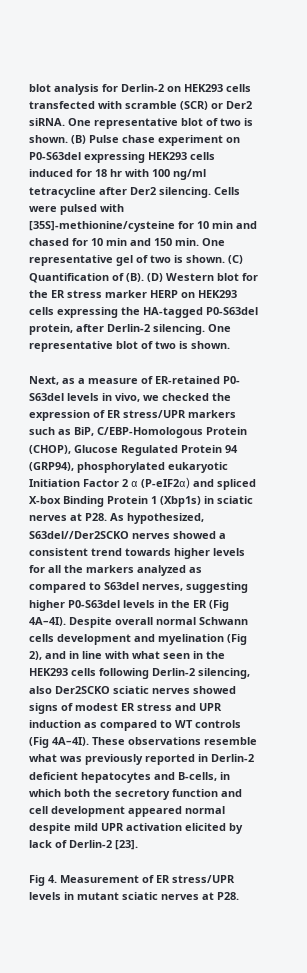blot analysis for Derlin-2 on HEK293 cells transfected with scramble (SCR) or Der2 siRNA. One representative blot of two is shown. (B) Pulse chase experiment on P0-S63del expressing HEK293 cells induced for 18 hr with 100 ng/ml tetracycline after Der2 silencing. Cells were pulsed with [35S]-methionine/cysteine for 10 min and chased for 10 min and 150 min. One representative gel of two is shown. (C) Quantification of (B). (D) Western blot for the ER stress marker HERP on HEK293 cells expressing the HA-tagged P0-S63del protein, after Derlin-2 silencing. One representative blot of two is shown.

Next, as a measure of ER-retained P0-S63del levels in vivo, we checked the expression of ER stress/UPR markers such as BiP, C/EBP-Homologous Protein (CHOP), Glucose Regulated Protein 94 (GRP94), phosphorylated eukaryotic Initiation Factor 2 α (P-eIF2α) and spliced X-box Binding Protein 1 (Xbp1s) in sciatic nerves at P28. As hypothesized, S63del//Der2SCKO nerves showed a consistent trend towards higher levels for all the markers analyzed as compared to S63del nerves, suggesting higher P0-S63del levels in the ER (Fig 4A–4I). Despite overall normal Schwann cells development and myelination (Fig 2), and in line with what seen in the HEK293 cells following Derlin-2 silencing, also Der2SCKO sciatic nerves showed signs of modest ER stress and UPR induction as compared to WT controls (Fig 4A–4I). These observations resemble what was previously reported in Derlin-2 deficient hepatocytes and B-cells, in which both the secretory function and cell development appeared normal despite mild UPR activation elicited by lack of Derlin-2 [23].

Fig 4. Measurement of ER stress/UPR levels in mutant sciatic nerves at P28.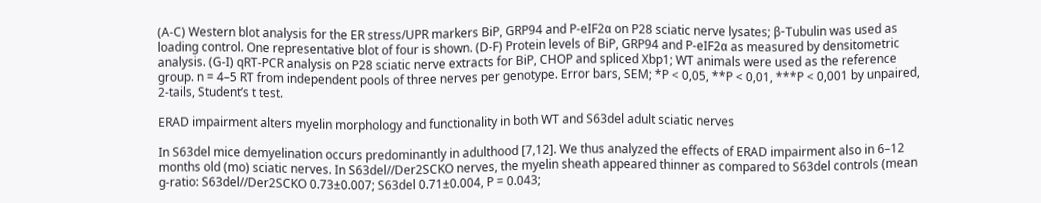(A-C) Western blot analysis for the ER stress/UPR markers BiP, GRP94 and P-eIF2α on P28 sciatic nerve lysates; β-Tubulin was used as loading control. One representative blot of four is shown. (D-F) Protein levels of BiP, GRP94 and P-eIF2α as measured by densitometric analysis. (G-I) qRT-PCR analysis on P28 sciatic nerve extracts for BiP, CHOP and spliced Xbp1; WT animals were used as the reference group. n = 4–5 RT from independent pools of three nerves per genotype. Error bars, SEM; *P < 0,05, **P < 0,01, ***P < 0,001 by unpaired, 2-tails, Student’s t test.

ERAD impairment alters myelin morphology and functionality in both WT and S63del adult sciatic nerves

In S63del mice demyelination occurs predominantly in adulthood [7,12]. We thus analyzed the effects of ERAD impairment also in 6–12 months old (mo) sciatic nerves. In S63del//Der2SCKO nerves, the myelin sheath appeared thinner as compared to S63del controls (mean g-ratio: S63del//Der2SCKO 0.73±0.007; S63del 0.71±0.004, P = 0.043;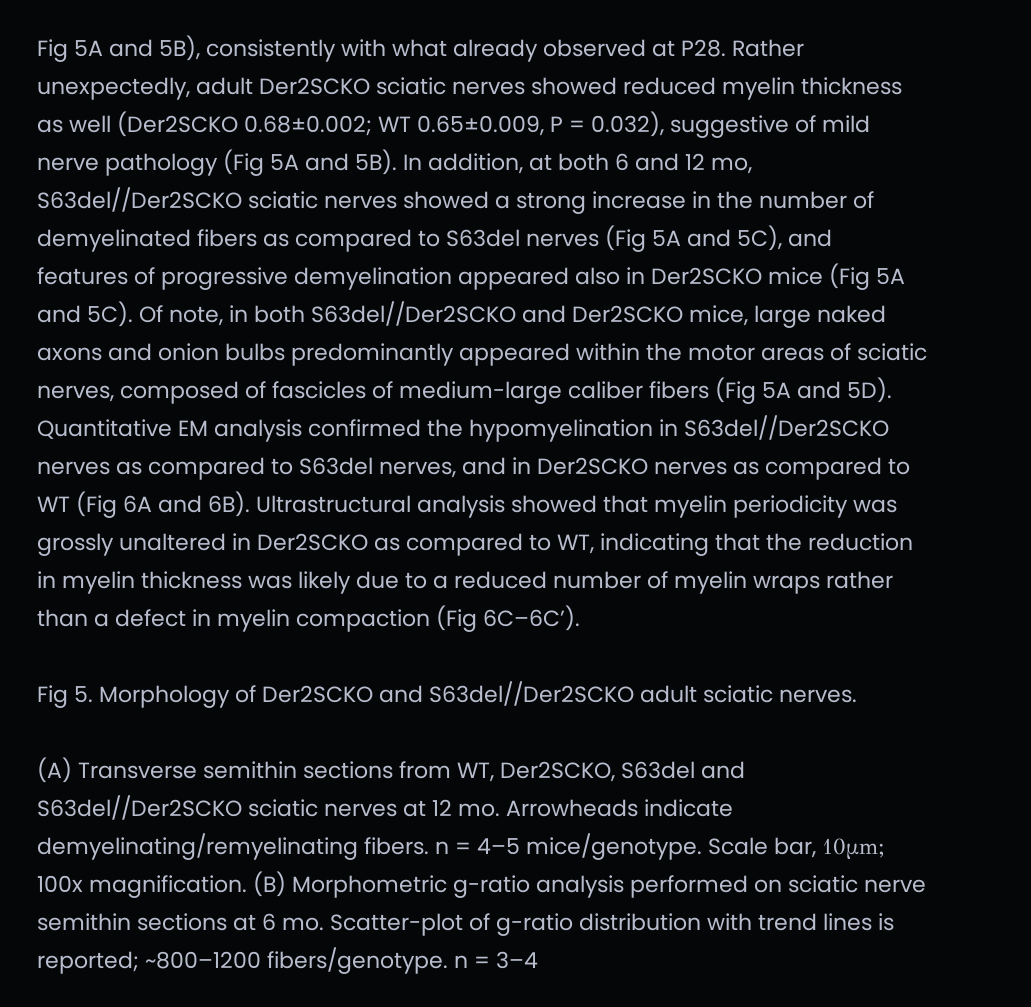Fig 5A and 5B), consistently with what already observed at P28. Rather unexpectedly, adult Der2SCKO sciatic nerves showed reduced myelin thickness as well (Der2SCKO 0.68±0.002; WT 0.65±0.009, P = 0.032), suggestive of mild nerve pathology (Fig 5A and 5B). In addition, at both 6 and 12 mo, S63del//Der2SCKO sciatic nerves showed a strong increase in the number of demyelinated fibers as compared to S63del nerves (Fig 5A and 5C), and features of progressive demyelination appeared also in Der2SCKO mice (Fig 5A and 5C). Of note, in both S63del//Der2SCKO and Der2SCKO mice, large naked axons and onion bulbs predominantly appeared within the motor areas of sciatic nerves, composed of fascicles of medium-large caliber fibers (Fig 5A and 5D). Quantitative EM analysis confirmed the hypomyelination in S63del//Der2SCKO nerves as compared to S63del nerves, and in Der2SCKO nerves as compared to WT (Fig 6A and 6B). Ultrastructural analysis showed that myelin periodicity was grossly unaltered in Der2SCKO as compared to WT, indicating that the reduction in myelin thickness was likely due to a reduced number of myelin wraps rather than a defect in myelin compaction (Fig 6C–6C’).

Fig 5. Morphology of Der2SCKO and S63del//Der2SCKO adult sciatic nerves.

(A) Transverse semithin sections from WT, Der2SCKO, S63del and S63del//Der2SCKO sciatic nerves at 12 mo. Arrowheads indicate demyelinating/remyelinating fibers. n = 4–5 mice/genotype. Scale bar, 10μm; 100x magnification. (B) Morphometric g-ratio analysis performed on sciatic nerve semithin sections at 6 mo. Scatter-plot of g-ratio distribution with trend lines is reported; ~800–1200 fibers/genotype. n = 3–4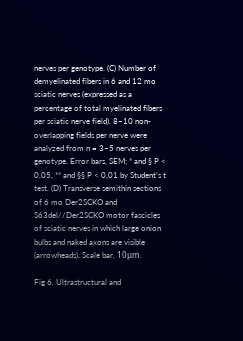nerves per genotype. (C) Number of demyelinated fibers in 6 and 12 mo sciatic nerves (expressed as a percentage of total myelinated fibers per sciatic nerve field). 8–10 non-overlapping fields per nerve were analyzed from n = 3–5 nerves per genotype. Error bars, SEM; * and § P < 0,05, ** and §§ P < 0,01 by Student’s t test. (D) Transverse semithin sections of 6 mo Der2SCKO and S63del//Der2SCKO motor fascicles of sciatic nerves in which large onion bulbs and naked axons are visible (arrowheads). Scale bar, 10μm.

Fig 6. Ultrastructural and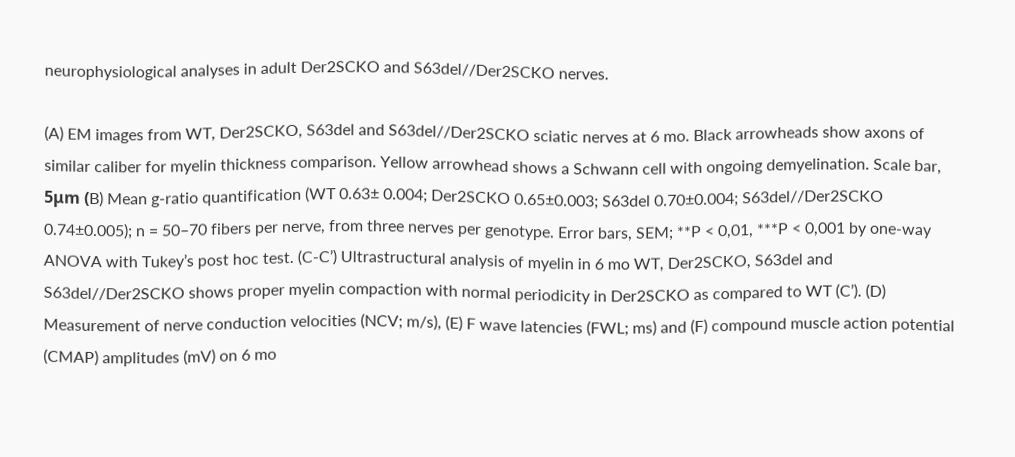neurophysiological analyses in adult Der2SCKO and S63del//Der2SCKO nerves.

(A) EM images from WT, Der2SCKO, S63del and S63del//Der2SCKO sciatic nerves at 6 mo. Black arrowheads show axons of similar caliber for myelin thickness comparison. Yellow arrowhead shows a Schwann cell with ongoing demyelination. Scale bar, 5μm (B) Mean g-ratio quantification (WT 0.63± 0.004; Der2SCKO 0.65±0.003; S63del 0.70±0.004; S63del//Der2SCKO 0.74±0.005); n = 50–70 fibers per nerve, from three nerves per genotype. Error bars, SEM; **P < 0,01, ***P < 0,001 by one-way ANOVA with Tukey’s post hoc test. (C-C’) Ultrastructural analysis of myelin in 6 mo WT, Der2SCKO, S63del and S63del//Der2SCKO shows proper myelin compaction with normal periodicity in Der2SCKO as compared to WT (C’). (D) Measurement of nerve conduction velocities (NCV; m/s), (E) F wave latencies (FWL; ms) and (F) compound muscle action potential (CMAP) amplitudes (mV) on 6 mo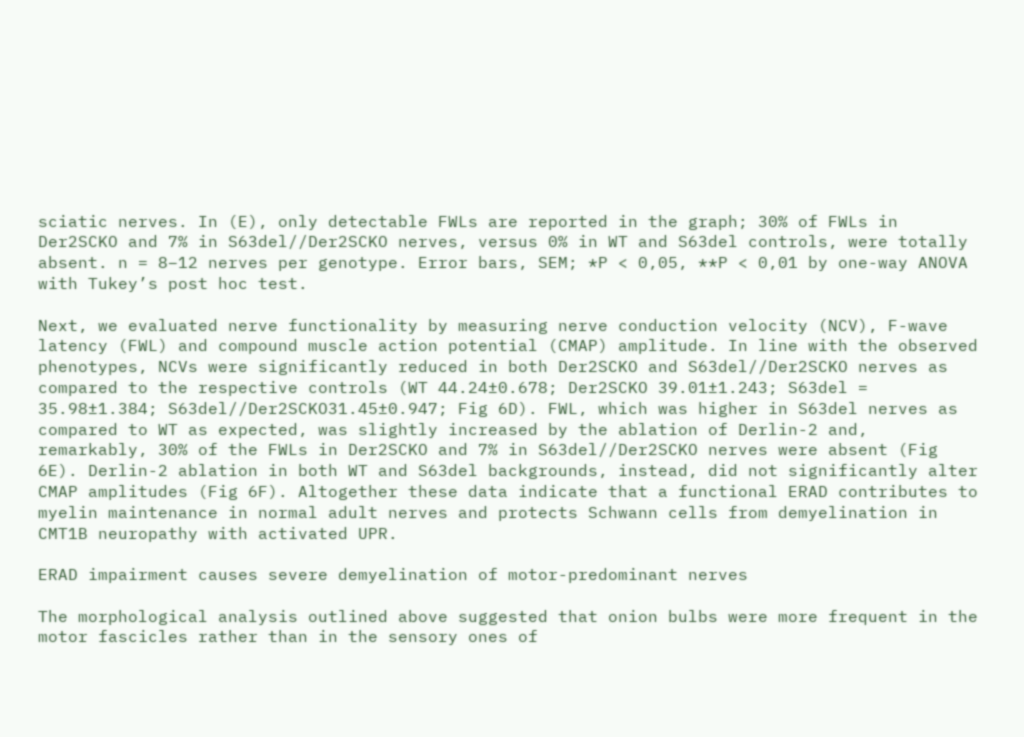sciatic nerves. In (E), only detectable FWLs are reported in the graph; 30% of FWLs in Der2SCKO and 7% in S63del//Der2SCKO nerves, versus 0% in WT and S63del controls, were totally absent. n = 8–12 nerves per genotype. Error bars, SEM; *P < 0,05, **P < 0,01 by one-way ANOVA with Tukey’s post hoc test.

Next, we evaluated nerve functionality by measuring nerve conduction velocity (NCV), F-wave latency (FWL) and compound muscle action potential (CMAP) amplitude. In line with the observed phenotypes, NCVs were significantly reduced in both Der2SCKO and S63del//Der2SCKO nerves as compared to the respective controls (WT 44.24±0.678; Der2SCKO 39.01±1.243; S63del = 35.98±1.384; S63del//Der2SCKO31.45±0.947; Fig 6D). FWL, which was higher in S63del nerves as compared to WT as expected, was slightly increased by the ablation of Derlin-2 and, remarkably, 30% of the FWLs in Der2SCKO and 7% in S63del//Der2SCKO nerves were absent (Fig 6E). Derlin-2 ablation in both WT and S63del backgrounds, instead, did not significantly alter CMAP amplitudes (Fig 6F). Altogether these data indicate that a functional ERAD contributes to myelin maintenance in normal adult nerves and protects Schwann cells from demyelination in CMT1B neuropathy with activated UPR.

ERAD impairment causes severe demyelination of motor-predominant nerves

The morphological analysis outlined above suggested that onion bulbs were more frequent in the motor fascicles rather than in the sensory ones of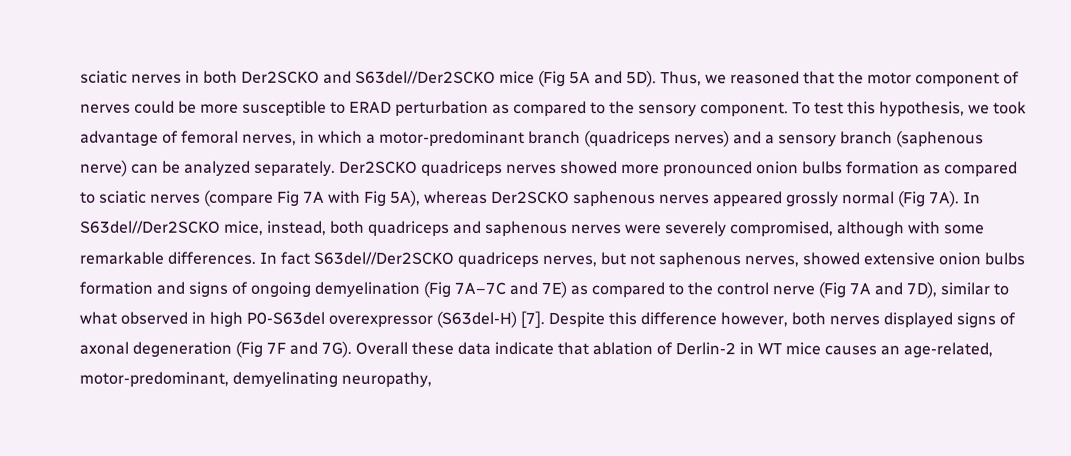sciatic nerves in both Der2SCKO and S63del//Der2SCKO mice (Fig 5A and 5D). Thus, we reasoned that the motor component of nerves could be more susceptible to ERAD perturbation as compared to the sensory component. To test this hypothesis, we took advantage of femoral nerves, in which a motor-predominant branch (quadriceps nerves) and a sensory branch (saphenous nerve) can be analyzed separately. Der2SCKO quadriceps nerves showed more pronounced onion bulbs formation as compared to sciatic nerves (compare Fig 7A with Fig 5A), whereas Der2SCKO saphenous nerves appeared grossly normal (Fig 7A). In S63del//Der2SCKO mice, instead, both quadriceps and saphenous nerves were severely compromised, although with some remarkable differences. In fact S63del//Der2SCKO quadriceps nerves, but not saphenous nerves, showed extensive onion bulbs formation and signs of ongoing demyelination (Fig 7A–7C and 7E) as compared to the control nerve (Fig 7A and 7D), similar to what observed in high P0-S63del overexpressor (S63del-H) [7]. Despite this difference however, both nerves displayed signs of axonal degeneration (Fig 7F and 7G). Overall these data indicate that ablation of Derlin-2 in WT mice causes an age-related, motor-predominant, demyelinating neuropathy,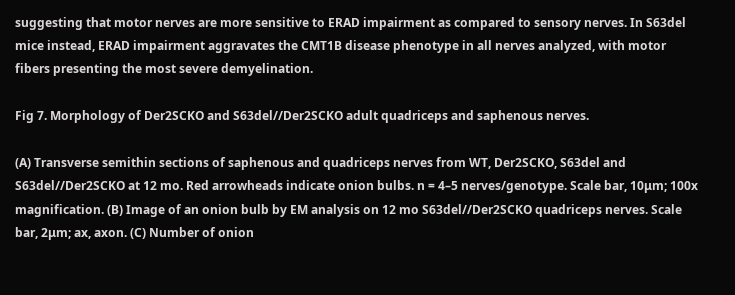suggesting that motor nerves are more sensitive to ERAD impairment as compared to sensory nerves. In S63del mice instead, ERAD impairment aggravates the CMT1B disease phenotype in all nerves analyzed, with motor fibers presenting the most severe demyelination.

Fig 7. Morphology of Der2SCKO and S63del//Der2SCKO adult quadriceps and saphenous nerves.

(A) Transverse semithin sections of saphenous and quadriceps nerves from WT, Der2SCKO, S63del and S63del//Der2SCKO at 12 mo. Red arrowheads indicate onion bulbs. n = 4–5 nerves/genotype. Scale bar, 10μm; 100x magnification. (B) Image of an onion bulb by EM analysis on 12 mo S63del//Der2SCKO quadriceps nerves. Scale bar, 2μm; ax, axon. (C) Number of onion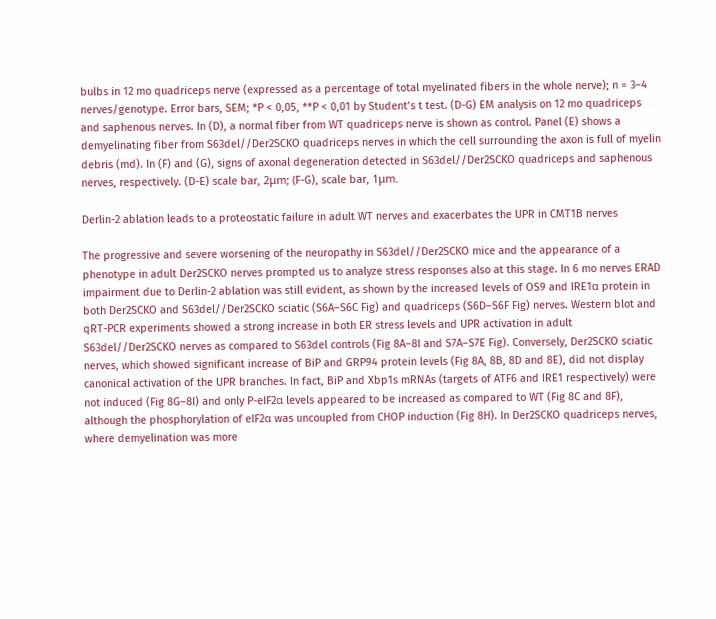bulbs in 12 mo quadriceps nerve (expressed as a percentage of total myelinated fibers in the whole nerve); n = 3–4 nerves/genotype. Error bars, SEM; *P < 0,05, **P < 0,01 by Student’s t test. (D-G) EM analysis on 12 mo quadriceps and saphenous nerves. In (D), a normal fiber from WT quadriceps nerve is shown as control. Panel (E) shows a demyelinating fiber from S63del//Der2SCKO quadriceps nerves in which the cell surrounding the axon is full of myelin debris (md). In (F) and (G), signs of axonal degeneration detected in S63del//Der2SCKO quadriceps and saphenous nerves, respectively. (D-E) scale bar, 2μm; (F-G), scale bar, 1μm.

Derlin-2 ablation leads to a proteostatic failure in adult WT nerves and exacerbates the UPR in CMT1B nerves

The progressive and severe worsening of the neuropathy in S63del//Der2SCKO mice and the appearance of a phenotype in adult Der2SCKO nerves prompted us to analyze stress responses also at this stage. In 6 mo nerves ERAD impairment due to Derlin-2 ablation was still evident, as shown by the increased levels of OS9 and IRE1α protein in both Der2SCKO and S63del//Der2SCKO sciatic (S6A–S6C Fig) and quadriceps (S6D–S6F Fig) nerves. Western blot and qRT-PCR experiments showed a strong increase in both ER stress levels and UPR activation in adult S63del//Der2SCKO nerves as compared to S63del controls (Fig 8A–8I and S7A–S7E Fig). Conversely, Der2SCKO sciatic nerves, which showed significant increase of BiP and GRP94 protein levels (Fig 8A, 8B, 8D and 8E), did not display canonical activation of the UPR branches. In fact, BiP and Xbp1s mRNAs (targets of ATF6 and IRE1 respectively) were not induced (Fig 8G–8I) and only P-eIF2α levels appeared to be increased as compared to WT (Fig 8C and 8F), although the phosphorylation of eIF2α was uncoupled from CHOP induction (Fig 8H). In Der2SCKO quadriceps nerves, where demyelination was more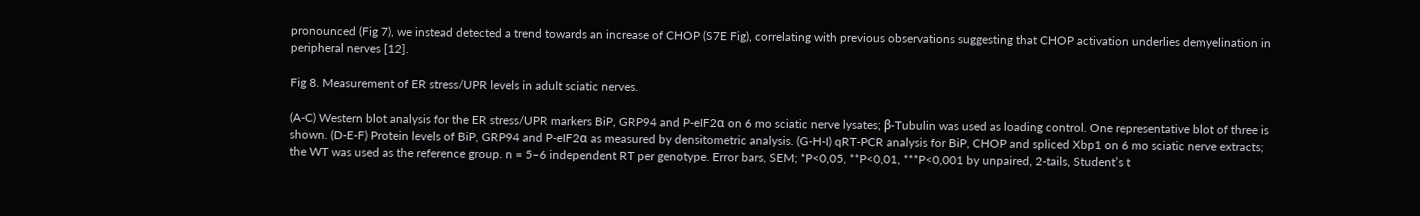pronounced (Fig 7), we instead detected a trend towards an increase of CHOP (S7E Fig), correlating with previous observations suggesting that CHOP activation underlies demyelination in peripheral nerves [12].

Fig 8. Measurement of ER stress/UPR levels in adult sciatic nerves.

(A-C) Western blot analysis for the ER stress/UPR markers BiP, GRP94 and P-eIF2α on 6 mo sciatic nerve lysates; β-Tubulin was used as loading control. One representative blot of three is shown. (D-E-F) Protein levels of BiP, GRP94 and P-eIF2α as measured by densitometric analysis. (G-H-I) qRT-PCR analysis for BiP, CHOP and spliced Xbp1 on 6 mo sciatic nerve extracts; the WT was used as the reference group. n = 5–6 independent RT per genotype. Error bars, SEM; *P<0,05, **P<0,01, ***P<0,001 by unpaired, 2-tails, Student’s t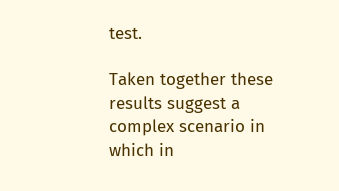test.

Taken together these results suggest a complex scenario in which in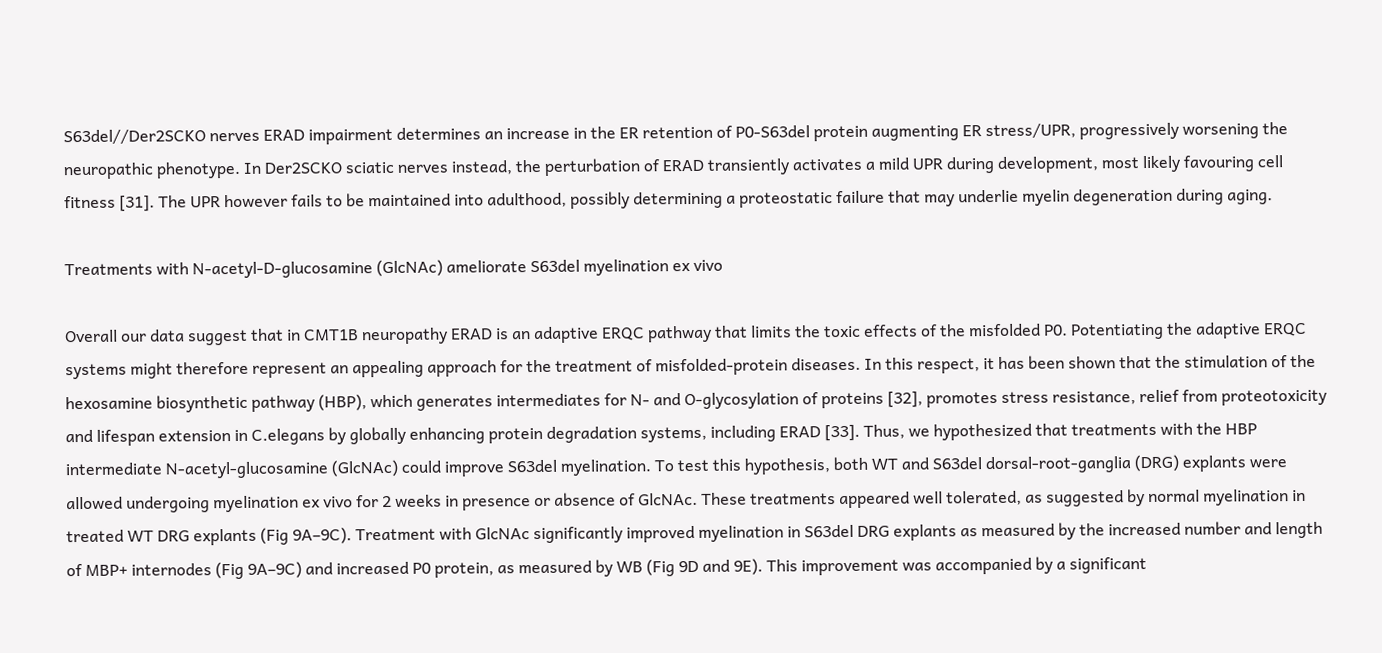S63del//Der2SCKO nerves ERAD impairment determines an increase in the ER retention of P0-S63del protein augmenting ER stress/UPR, progressively worsening the neuropathic phenotype. In Der2SCKO sciatic nerves instead, the perturbation of ERAD transiently activates a mild UPR during development, most likely favouring cell fitness [31]. The UPR however fails to be maintained into adulthood, possibly determining a proteostatic failure that may underlie myelin degeneration during aging.

Treatments with N-acetyl-D-glucosamine (GlcNAc) ameliorate S63del myelination ex vivo

Overall our data suggest that in CMT1B neuropathy ERAD is an adaptive ERQC pathway that limits the toxic effects of the misfolded P0. Potentiating the adaptive ERQC systems might therefore represent an appealing approach for the treatment of misfolded-protein diseases. In this respect, it has been shown that the stimulation of the hexosamine biosynthetic pathway (HBP), which generates intermediates for N- and O-glycosylation of proteins [32], promotes stress resistance, relief from proteotoxicity and lifespan extension in C.elegans by globally enhancing protein degradation systems, including ERAD [33]. Thus, we hypothesized that treatments with the HBP intermediate N-acetyl-glucosamine (GlcNAc) could improve S63del myelination. To test this hypothesis, both WT and S63del dorsal-root-ganglia (DRG) explants were allowed undergoing myelination ex vivo for 2 weeks in presence or absence of GlcNAc. These treatments appeared well tolerated, as suggested by normal myelination in treated WT DRG explants (Fig 9A–9C). Treatment with GlcNAc significantly improved myelination in S63del DRG explants as measured by the increased number and length of MBP+ internodes (Fig 9A–9C) and increased P0 protein, as measured by WB (Fig 9D and 9E). This improvement was accompanied by a significant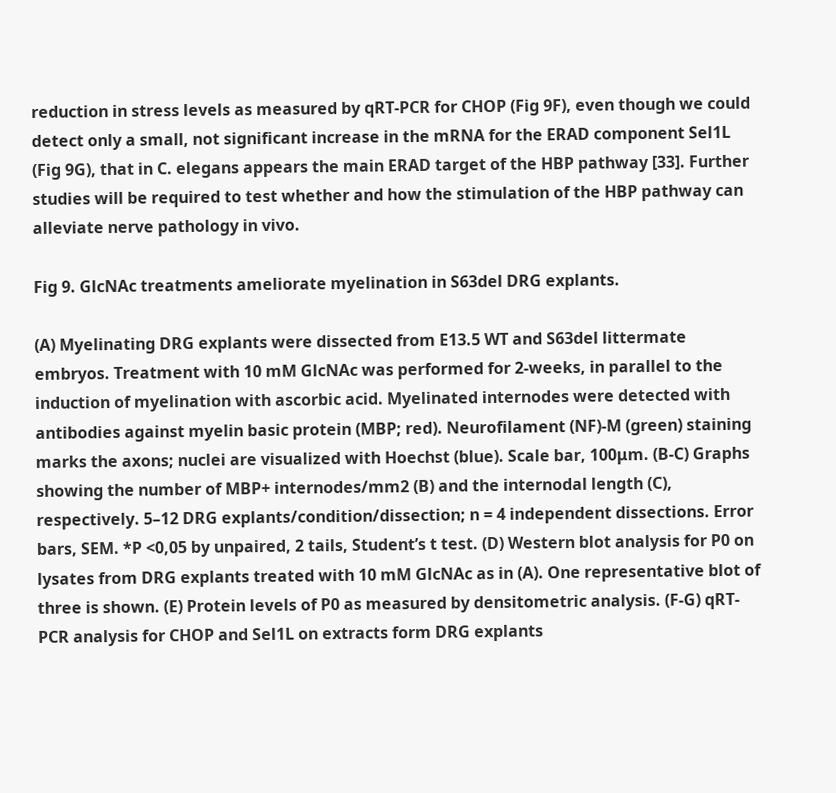reduction in stress levels as measured by qRT-PCR for CHOP (Fig 9F), even though we could detect only a small, not significant increase in the mRNA for the ERAD component Sel1L (Fig 9G), that in C. elegans appears the main ERAD target of the HBP pathway [33]. Further studies will be required to test whether and how the stimulation of the HBP pathway can alleviate nerve pathology in vivo.

Fig 9. GlcNAc treatments ameliorate myelination in S63del DRG explants.

(A) Myelinating DRG explants were dissected from E13.5 WT and S63del littermate embryos. Treatment with 10 mM GlcNAc was performed for 2-weeks, in parallel to the induction of myelination with ascorbic acid. Myelinated internodes were detected with antibodies against myelin basic protein (MBP; red). Neurofilament (NF)-M (green) staining marks the axons; nuclei are visualized with Hoechst (blue). Scale bar, 100μm. (B-C) Graphs showing the number of MBP+ internodes/mm2 (B) and the internodal length (C), respectively. 5–12 DRG explants/condition/dissection; n = 4 independent dissections. Error bars, SEM. *P <0,05 by unpaired, 2 tails, Student’s t test. (D) Western blot analysis for P0 on lysates from DRG explants treated with 10 mM GlcNAc as in (A). One representative blot of three is shown. (E) Protein levels of P0 as measured by densitometric analysis. (F-G) qRT-PCR analysis for CHOP and Sel1L on extracts form DRG explants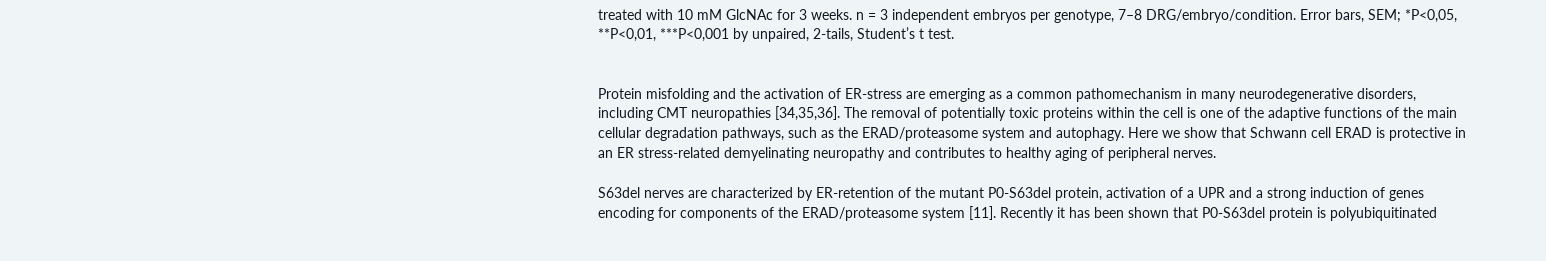treated with 10 mM GlcNAc for 3 weeks. n = 3 independent embryos per genotype, 7–8 DRG/embryo/condition. Error bars, SEM; *P<0,05, **P<0,01, ***P<0,001 by unpaired, 2-tails, Student’s t test.


Protein misfolding and the activation of ER-stress are emerging as a common pathomechanism in many neurodegenerative disorders, including CMT neuropathies [34,35,36]. The removal of potentially toxic proteins within the cell is one of the adaptive functions of the main cellular degradation pathways, such as the ERAD/proteasome system and autophagy. Here we show that Schwann cell ERAD is protective in an ER stress-related demyelinating neuropathy and contributes to healthy aging of peripheral nerves.

S63del nerves are characterized by ER-retention of the mutant P0-S63del protein, activation of a UPR and a strong induction of genes encoding for components of the ERAD/proteasome system [11]. Recently it has been shown that P0-S63del protein is polyubiquitinated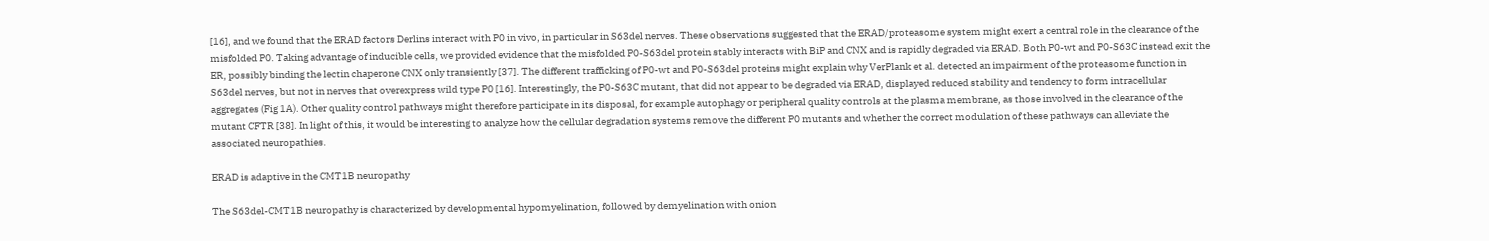[16], and we found that the ERAD factors Derlins interact with P0 in vivo, in particular in S63del nerves. These observations suggested that the ERAD/proteasome system might exert a central role in the clearance of the misfolded P0. Taking advantage of inducible cells, we provided evidence that the misfolded P0-S63del protein stably interacts with BiP and CNX and is rapidly degraded via ERAD. Both P0-wt and P0-S63C instead exit the ER, possibly binding the lectin chaperone CNX only transiently [37]. The different trafficking of P0-wt and P0-S63del proteins might explain why VerPlank et al. detected an impairment of the proteasome function in S63del nerves, but not in nerves that overexpress wild type P0 [16]. Interestingly, the P0-S63C mutant, that did not appear to be degraded via ERAD, displayed reduced stability and tendency to form intracellular aggregates (Fig 1A). Other quality control pathways might therefore participate in its disposal, for example autophagy or peripheral quality controls at the plasma membrane, as those involved in the clearance of the mutant CFTR [38]. In light of this, it would be interesting to analyze how the cellular degradation systems remove the different P0 mutants and whether the correct modulation of these pathways can alleviate the associated neuropathies.

ERAD is adaptive in the CMT1B neuropathy

The S63del-CMT1B neuropathy is characterized by developmental hypomyelination, followed by demyelination with onion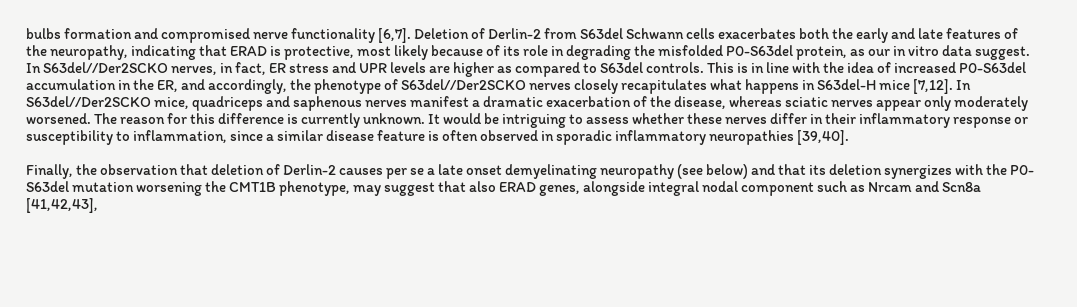bulbs formation and compromised nerve functionality [6,7]. Deletion of Derlin-2 from S63del Schwann cells exacerbates both the early and late features of the neuropathy, indicating that ERAD is protective, most likely because of its role in degrading the misfolded P0-S63del protein, as our in vitro data suggest. In S63del//Der2SCKO nerves, in fact, ER stress and UPR levels are higher as compared to S63del controls. This is in line with the idea of increased P0-S63del accumulation in the ER, and accordingly, the phenotype of S63del//Der2SCKO nerves closely recapitulates what happens in S63del-H mice [7,12]. In S63del//Der2SCKO mice, quadriceps and saphenous nerves manifest a dramatic exacerbation of the disease, whereas sciatic nerves appear only moderately worsened. The reason for this difference is currently unknown. It would be intriguing to assess whether these nerves differ in their inflammatory response or susceptibility to inflammation, since a similar disease feature is often observed in sporadic inflammatory neuropathies [39,40].

Finally, the observation that deletion of Derlin-2 causes per se a late onset demyelinating neuropathy (see below) and that its deletion synergizes with the P0-S63del mutation worsening the CMT1B phenotype, may suggest that also ERAD genes, alongside integral nodal component such as Nrcam and Scn8a [41,42,43],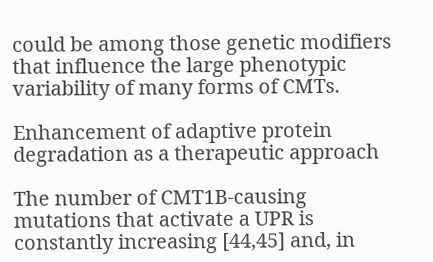could be among those genetic modifiers that influence the large phenotypic variability of many forms of CMTs.

Enhancement of adaptive protein degradation as a therapeutic approach

The number of CMT1B-causing mutations that activate a UPR is constantly increasing [44,45] and, in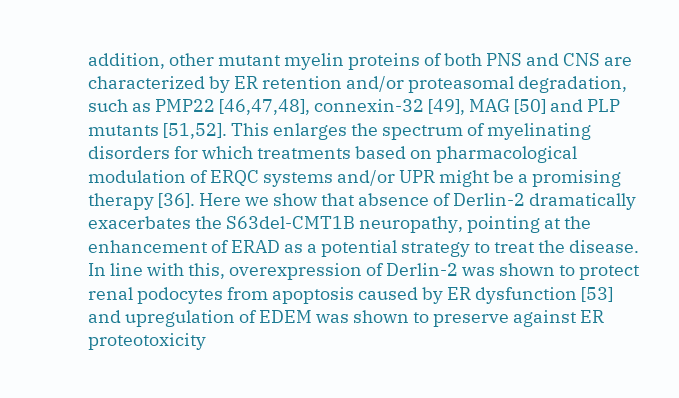addition, other mutant myelin proteins of both PNS and CNS are characterized by ER retention and/or proteasomal degradation, such as PMP22 [46,47,48], connexin-32 [49], MAG [50] and PLP mutants [51,52]. This enlarges the spectrum of myelinating disorders for which treatments based on pharmacological modulation of ERQC systems and/or UPR might be a promising therapy [36]. Here we show that absence of Derlin-2 dramatically exacerbates the S63del-CMT1B neuropathy, pointing at the enhancement of ERAD as a potential strategy to treat the disease. In line with this, overexpression of Derlin-2 was shown to protect renal podocytes from apoptosis caused by ER dysfunction [53] and upregulation of EDEM was shown to preserve against ER proteotoxicity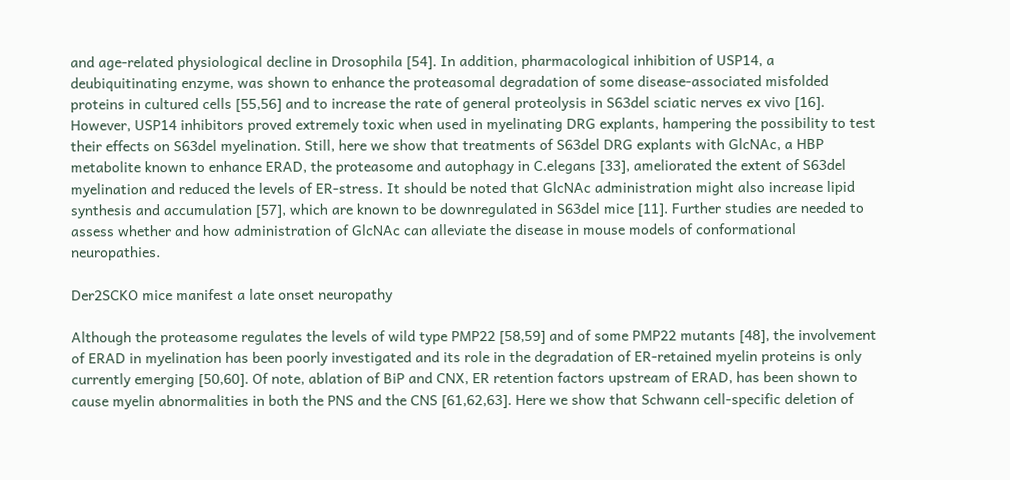and age-related physiological decline in Drosophila [54]. In addition, pharmacological inhibition of USP14, a deubiquitinating enzyme, was shown to enhance the proteasomal degradation of some disease-associated misfolded proteins in cultured cells [55,56] and to increase the rate of general proteolysis in S63del sciatic nerves ex vivo [16]. However, USP14 inhibitors proved extremely toxic when used in myelinating DRG explants, hampering the possibility to test their effects on S63del myelination. Still, here we show that treatments of S63del DRG explants with GlcNAc, a HBP metabolite known to enhance ERAD, the proteasome and autophagy in C.elegans [33], ameliorated the extent of S63del myelination and reduced the levels of ER-stress. It should be noted that GlcNAc administration might also increase lipid synthesis and accumulation [57], which are known to be downregulated in S63del mice [11]. Further studies are needed to assess whether and how administration of GlcNAc can alleviate the disease in mouse models of conformational neuropathies.

Der2SCKO mice manifest a late onset neuropathy

Although the proteasome regulates the levels of wild type PMP22 [58,59] and of some PMP22 mutants [48], the involvement of ERAD in myelination has been poorly investigated and its role in the degradation of ER-retained myelin proteins is only currently emerging [50,60]. Of note, ablation of BiP and CNX, ER retention factors upstream of ERAD, has been shown to cause myelin abnormalities in both the PNS and the CNS [61,62,63]. Here we show that Schwann cell-specific deletion of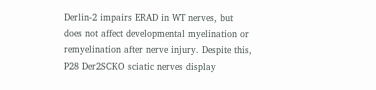Derlin-2 impairs ERAD in WT nerves, but does not affect developmental myelination or remyelination after nerve injury. Despite this, P28 Der2SCKO sciatic nerves display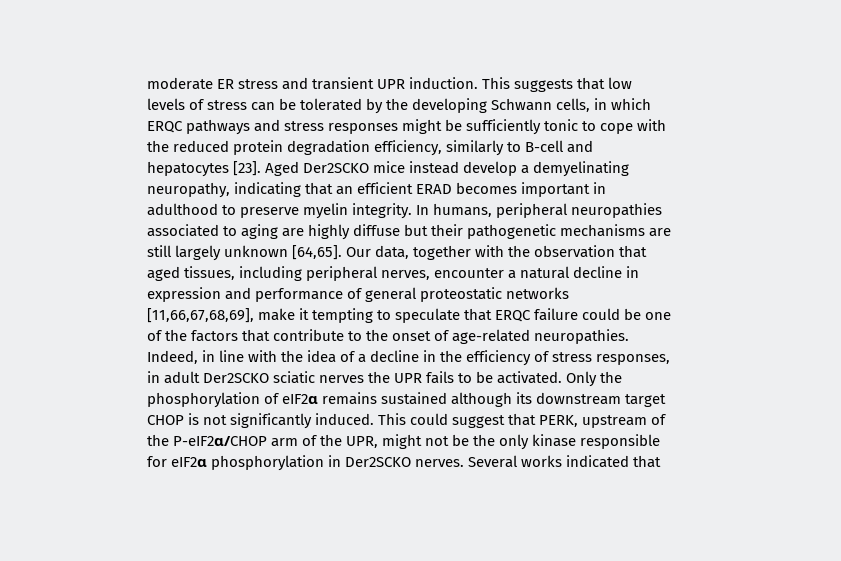moderate ER stress and transient UPR induction. This suggests that low levels of stress can be tolerated by the developing Schwann cells, in which ERQC pathways and stress responses might be sufficiently tonic to cope with the reduced protein degradation efficiency, similarly to B-cell and hepatocytes [23]. Aged Der2SCKO mice instead develop a demyelinating neuropathy, indicating that an efficient ERAD becomes important in adulthood to preserve myelin integrity. In humans, peripheral neuropathies associated to aging are highly diffuse but their pathogenetic mechanisms are still largely unknown [64,65]. Our data, together with the observation that aged tissues, including peripheral nerves, encounter a natural decline in expression and performance of general proteostatic networks [11,66,67,68,69], make it tempting to speculate that ERQC failure could be one of the factors that contribute to the onset of age-related neuropathies. Indeed, in line with the idea of a decline in the efficiency of stress responses, in adult Der2SCKO sciatic nerves the UPR fails to be activated. Only the phosphorylation of eIF2α remains sustained although its downstream target CHOP is not significantly induced. This could suggest that PERK, upstream of the P-eIF2α/CHOP arm of the UPR, might not be the only kinase responsible for eIF2α phosphorylation in Der2SCKO nerves. Several works indicated that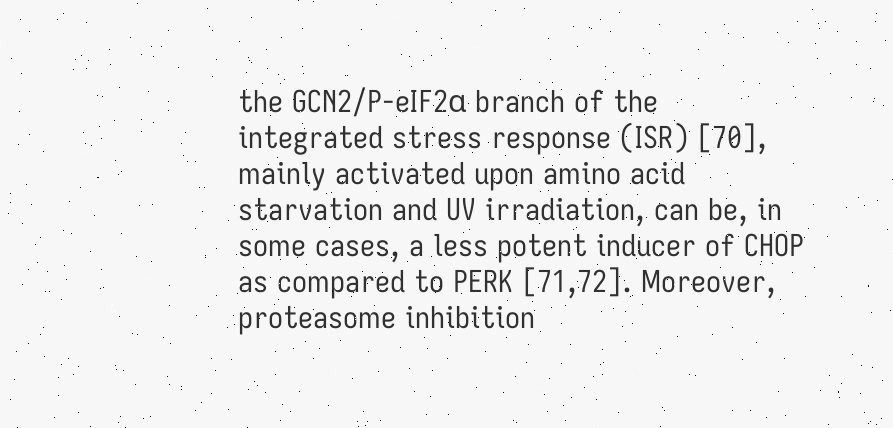the GCN2/P-eIF2α branch of the integrated stress response (ISR) [70], mainly activated upon amino acid starvation and UV irradiation, can be, in some cases, a less potent inducer of CHOP as compared to PERK [71,72]. Moreover, proteasome inhibition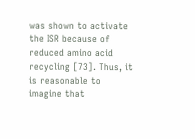was shown to activate the ISR because of reduced amino acid recycling [73]. Thus, it is reasonable to imagine that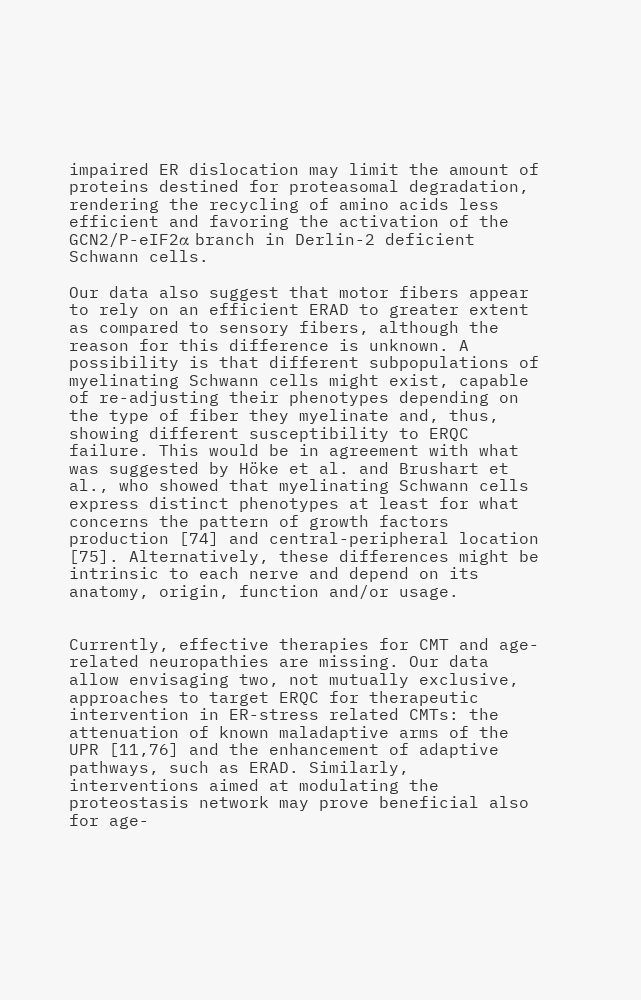impaired ER dislocation may limit the amount of proteins destined for proteasomal degradation, rendering the recycling of amino acids less efficient and favoring the activation of the GCN2/P-eIF2α branch in Derlin-2 deficient Schwann cells.

Our data also suggest that motor fibers appear to rely on an efficient ERAD to greater extent as compared to sensory fibers, although the reason for this difference is unknown. A possibility is that different subpopulations of myelinating Schwann cells might exist, capable of re-adjusting their phenotypes depending on the type of fiber they myelinate and, thus, showing different susceptibility to ERQC failure. This would be in agreement with what was suggested by Höke et al. and Brushart et al., who showed that myelinating Schwann cells express distinct phenotypes at least for what concerns the pattern of growth factors production [74] and central-peripheral location [75]. Alternatively, these differences might be intrinsic to each nerve and depend on its anatomy, origin, function and/or usage.


Currently, effective therapies for CMT and age-related neuropathies are missing. Our data allow envisaging two, not mutually exclusive, approaches to target ERQC for therapeutic intervention in ER-stress related CMTs: the attenuation of known maladaptive arms of the UPR [11,76] and the enhancement of adaptive pathways, such as ERAD. Similarly, interventions aimed at modulating the proteostasis network may prove beneficial also for age-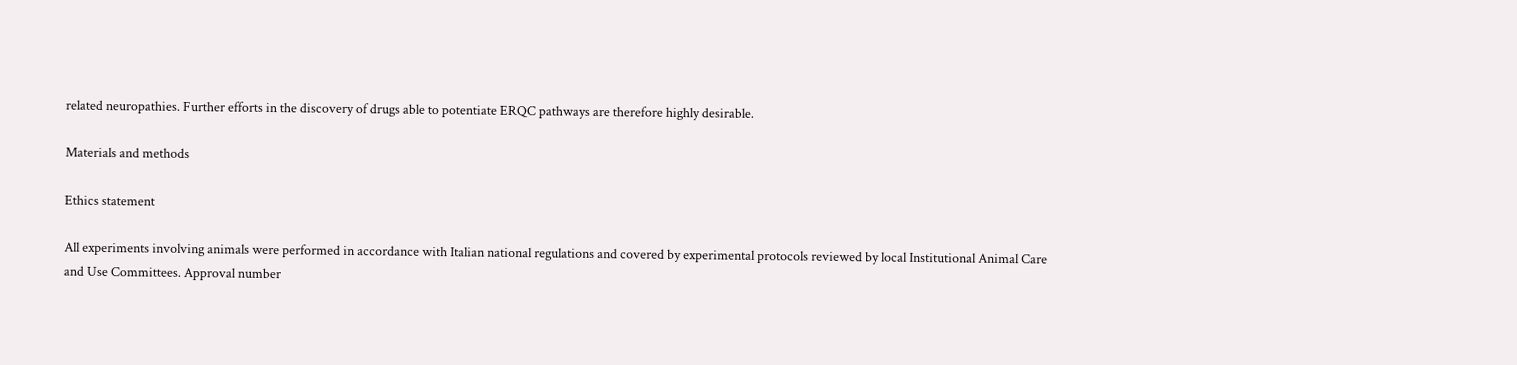related neuropathies. Further efforts in the discovery of drugs able to potentiate ERQC pathways are therefore highly desirable.

Materials and methods

Ethics statement

All experiments involving animals were performed in accordance with Italian national regulations and covered by experimental protocols reviewed by local Institutional Animal Care and Use Committees. Approval number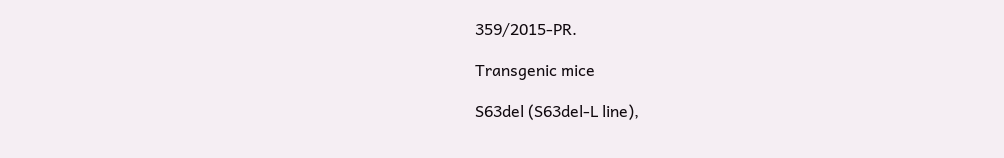359/2015-PR.

Transgenic mice

S63del (S63del-L line),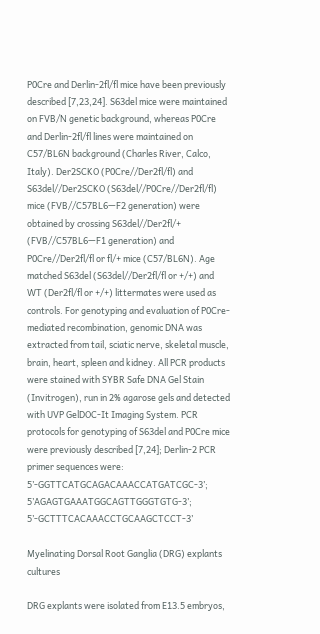P0Cre and Derlin-2fl/fl mice have been previously described [7,23,24]. S63del mice were maintained on FVB/N genetic background, whereas P0Cre and Derlin-2fl/fl lines were maintained on C57/BL6N background (Charles River, Calco, Italy). Der2SCKO (P0Cre//Der2fl/fl) and S63del//Der2SCKO (S63del//P0Cre//Der2fl/fl) mice (FVB//C57BL6—F2 generation) were obtained by crossing S63del//Der2fl/+ (FVB//C57BL6—F1 generation) and P0Cre//Der2fl/fl or fl/+ mice (C57/BL6N). Age matched S63del (S63del//Der2fl/fl or +/+) and WT (Der2fl/fl or +/+) littermates were used as controls. For genotyping and evaluation of P0Cre-mediated recombination, genomic DNA was extracted from tail, sciatic nerve, skeletal muscle, brain, heart, spleen and kidney. All PCR products were stained with SYBR Safe DNA Gel Stain (Invitrogen), run in 2% agarose gels and detected with UVP GelDOC-It Imaging System. PCR protocols for genotyping of S63del and P0Cre mice were previously described [7,24]; Derlin-2 PCR primer sequences were: 5’-GGTTCATGCAGACAAACCATGATCGC-3’; 5’AGAGTGAAATGGCAGTTGGGTGTG-3’; 5’-GCTTTCACAAACCTGCAAGCTCCT-3’

Myelinating Dorsal Root Ganglia (DRG) explants cultures

DRG explants were isolated from E13.5 embryos,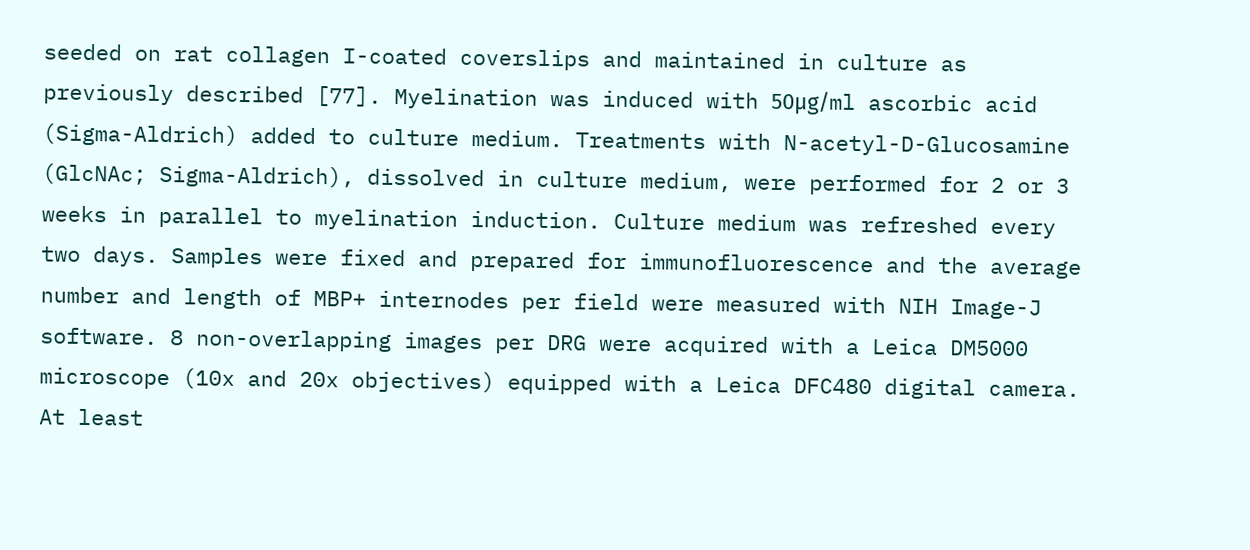seeded on rat collagen I-coated coverslips and maintained in culture as previously described [77]. Myelination was induced with 50μg/ml ascorbic acid (Sigma-Aldrich) added to culture medium. Treatments with N-acetyl-D-Glucosamine (GlcNAc; Sigma-Aldrich), dissolved in culture medium, were performed for 2 or 3 weeks in parallel to myelination induction. Culture medium was refreshed every two days. Samples were fixed and prepared for immunofluorescence and the average number and length of MBP+ internodes per field were measured with NIH Image-J software. 8 non-overlapping images per DRG were acquired with a Leica DM5000 microscope (10x and 20x objectives) equipped with a Leica DFC480 digital camera. At least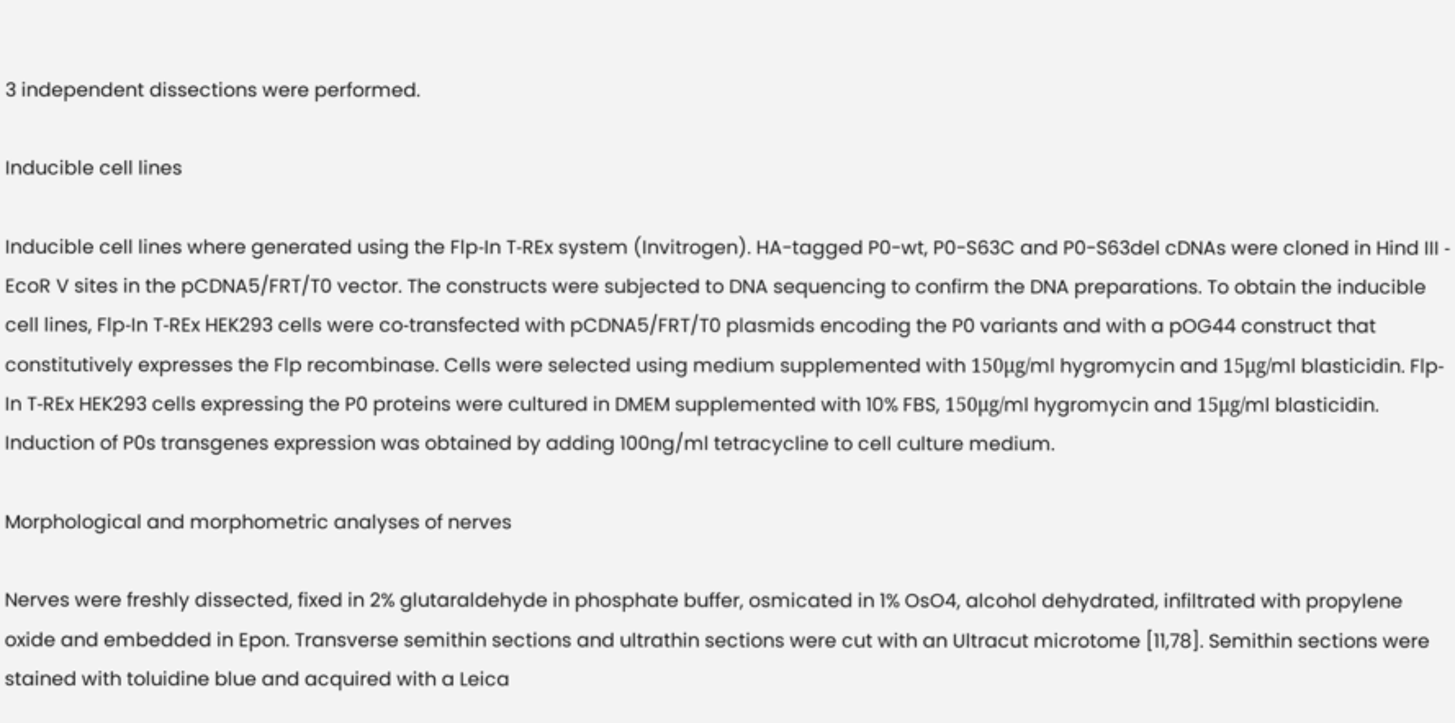3 independent dissections were performed.

Inducible cell lines

Inducible cell lines where generated using the Flp‐In T‐REx system (Invitrogen). HA-tagged P0-wt, P0-S63C and P0-S63del cDNAs were cloned in Hind III ‐ EcoR V sites in the pCDNA5/FRT/T0 vector. The constructs were subjected to DNA sequencing to confirm the DNA preparations. To obtain the inducible cell lines, Flp‐In T‐REx HEK293 cells were co‐transfected with pCDNA5/FRT/T0 plasmids encoding the P0 variants and with a pOG44 construct that constitutively expresses the Flp recombinase. Cells were selected using medium supplemented with 150μg/ml hygromycin and 15μg/ml blasticidin. Flp‐In T‐REx HEK293 cells expressing the P0 proteins were cultured in DMEM supplemented with 10% FBS, 150μg/ml hygromycin and 15μg/ml blasticidin. Induction of P0s transgenes expression was obtained by adding 100ng/ml tetracycline to cell culture medium.

Morphological and morphometric analyses of nerves

Nerves were freshly dissected, fixed in 2% glutaraldehyde in phosphate buffer, osmicated in 1% OsO4, alcohol dehydrated, infiltrated with propylene oxide and embedded in Epon. Transverse semithin sections and ultrathin sections were cut with an Ultracut microtome [11,78]. Semithin sections were stained with toluidine blue and acquired with a Leica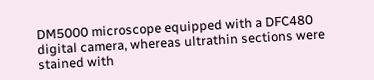DM5000 microscope equipped with a DFC480 digital camera, whereas ultrathin sections were stained with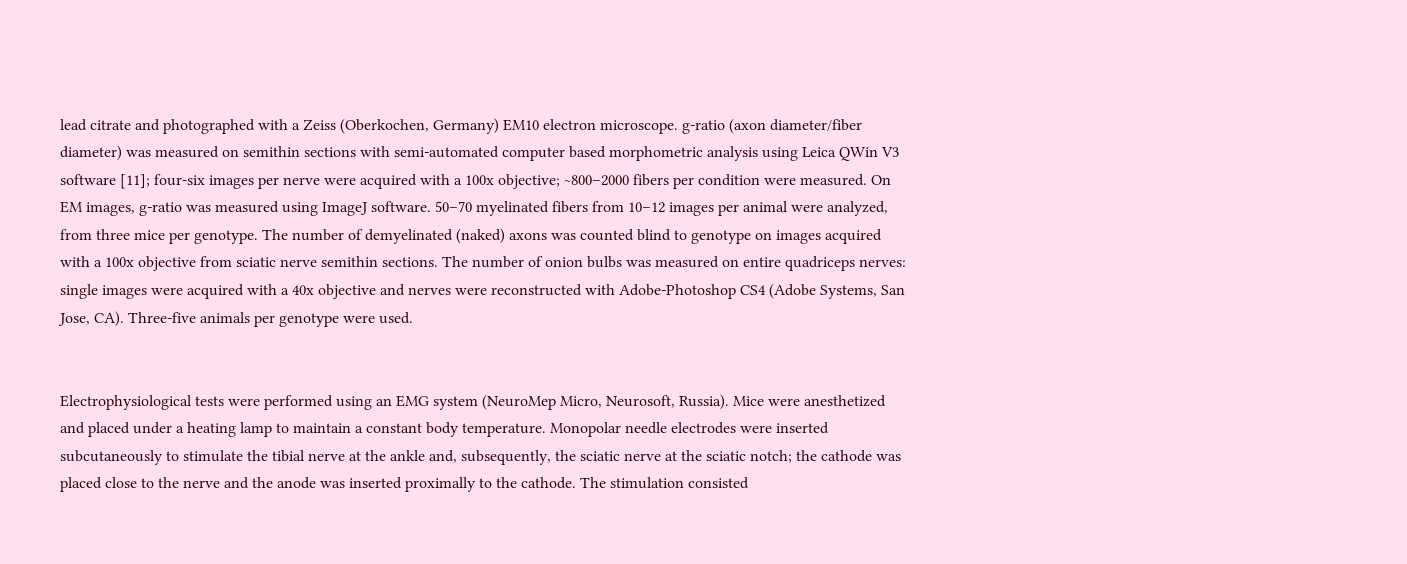lead citrate and photographed with a Zeiss (Oberkochen, Germany) EM10 electron microscope. g-ratio (axon diameter/fiber diameter) was measured on semithin sections with semi-automated computer based morphometric analysis using Leica QWin V3 software [11]; four-six images per nerve were acquired with a 100x objective; ~800–2000 fibers per condition were measured. On EM images, g-ratio was measured using ImageJ software. 50–70 myelinated fibers from 10–12 images per animal were analyzed, from three mice per genotype. The number of demyelinated (naked) axons was counted blind to genotype on images acquired with a 100x objective from sciatic nerve semithin sections. The number of onion bulbs was measured on entire quadriceps nerves: single images were acquired with a 40x objective and nerves were reconstructed with Adobe-Photoshop CS4 (Adobe Systems, San Jose, CA). Three-five animals per genotype were used.


Electrophysiological tests were performed using an EMG system (NeuroMep Micro, Neurosoft, Russia). Mice were anesthetized and placed under a heating lamp to maintain a constant body temperature. Monopolar needle electrodes were inserted subcutaneously to stimulate the tibial nerve at the ankle and, subsequently, the sciatic nerve at the sciatic notch; the cathode was placed close to the nerve and the anode was inserted proximally to the cathode. The stimulation consisted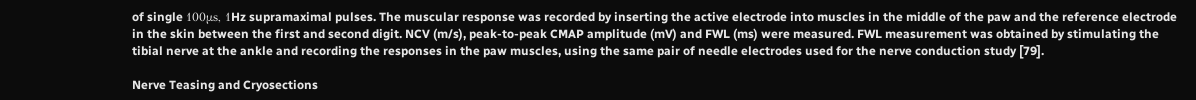of single 100μs, 1Hz supramaximal pulses. The muscular response was recorded by inserting the active electrode into muscles in the middle of the paw and the reference electrode in the skin between the first and second digit. NCV (m/s), peak-to-peak CMAP amplitude (mV) and FWL (ms) were measured. FWL measurement was obtained by stimulating the tibial nerve at the ankle and recording the responses in the paw muscles, using the same pair of needle electrodes used for the nerve conduction study [79].

Nerve Teasing and Cryosections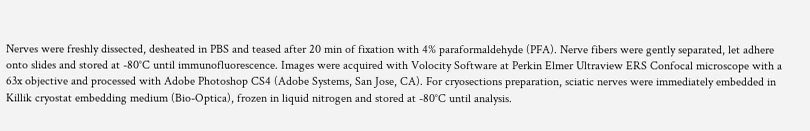Nerves were freshly dissected, desheated in PBS and teased after 20 min of fixation with 4% paraformaldehyde (PFA). Nerve fibers were gently separated, let adhere onto slides and stored at -80°C until immunofluorescence. Images were acquired with Volocity Software at Perkin Elmer Ultraview ERS Confocal microscope with a 63x objective and processed with Adobe Photoshop CS4 (Adobe Systems, San Jose, CA). For cryosections preparation, sciatic nerves were immediately embedded in Killik cryostat embedding medium (Bio-Optica), frozen in liquid nitrogen and stored at -80°C until analysis.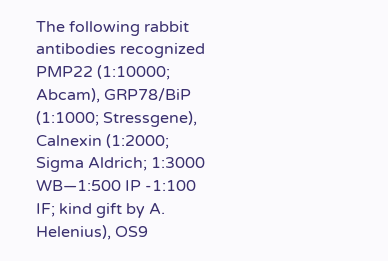The following rabbit antibodies recognized PMP22 (1:10000; Abcam), GRP78/BiP (1:1000; Stressgene), Calnexin (1:2000; Sigma Aldrich; 1:3000 WB—1:500 IP -1:100 IF; kind gift by A. Helenius), OS9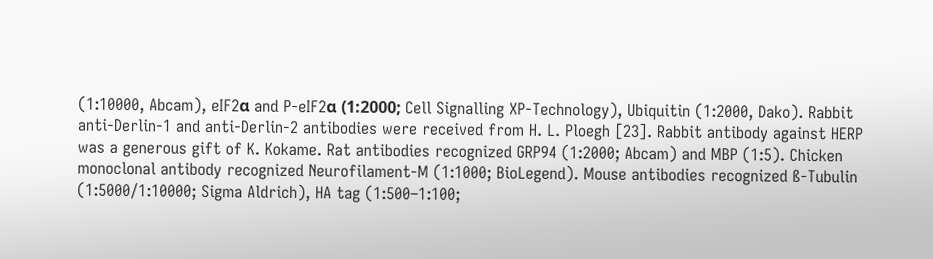(1:10000, Abcam), eIF2α and P-eIF2α (1:2000; Cell Signalling XP-Technology), Ubiquitin (1:2000, Dako). Rabbit anti-Derlin-1 and anti-Derlin-2 antibodies were received from H. L. Ploegh [23]. Rabbit antibody against HERP was a generous gift of K. Kokame. Rat antibodies recognized GRP94 (1:2000; Abcam) and MBP (1:5). Chicken monoclonal antibody recognized Neurofilament-M (1:1000; BioLegend). Mouse antibodies recognized ß-Tubulin (1:5000/1:10000; Sigma Aldrich), HA tag (1:500–1:100;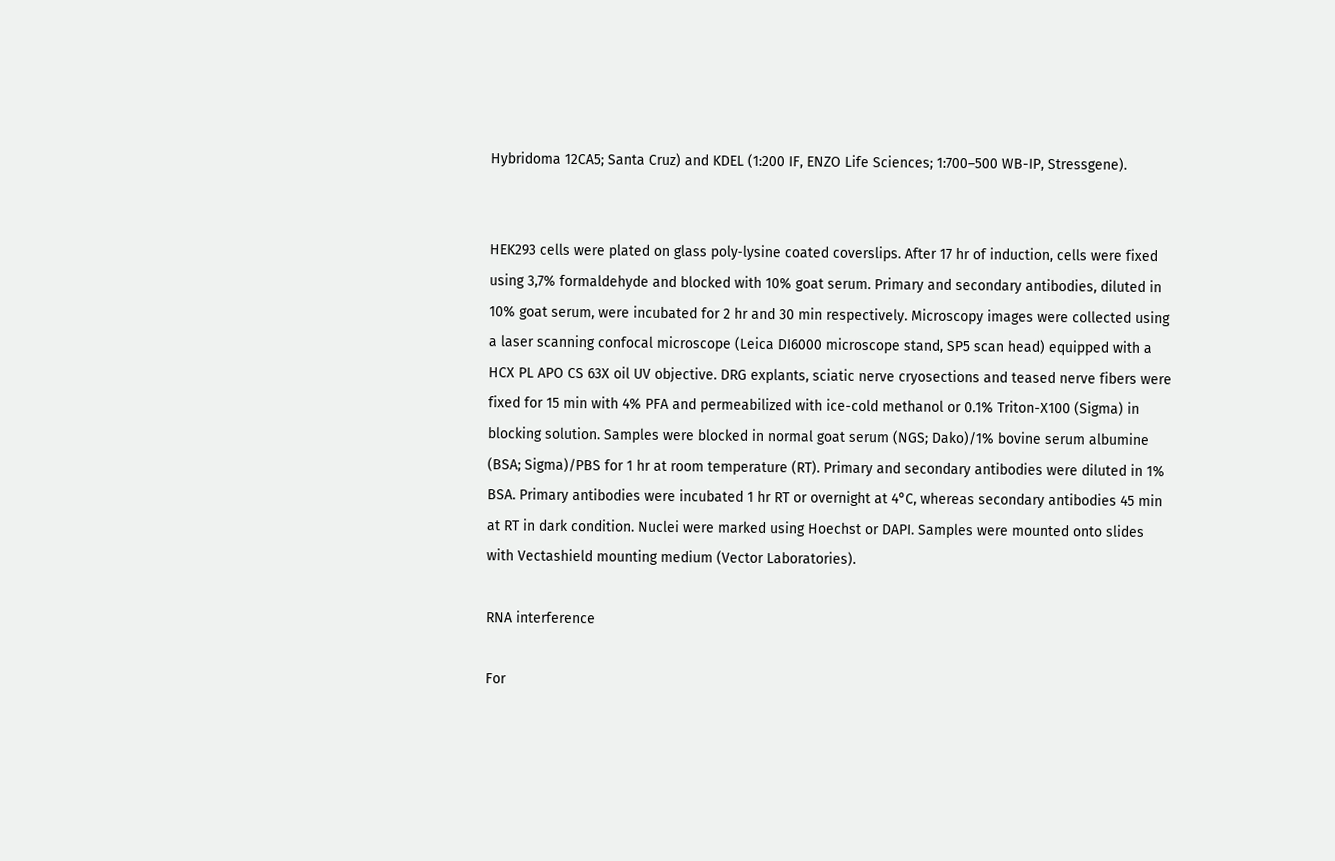Hybridoma 12CA5; Santa Cruz) and KDEL (1:200 IF, ENZO Life Sciences; 1:700–500 WB-IP, Stressgene).


HEK293 cells were plated on glass poly‐lysine coated coverslips. After 17 hr of induction, cells were fixed using 3,7% formaldehyde and blocked with 10% goat serum. Primary and secondary antibodies, diluted in 10% goat serum, were incubated for 2 hr and 30 min respectively. Microscopy images were collected using a laser scanning confocal microscope (Leica DI6000 microscope stand, SP5 scan head) equipped with a HCX PL APO CS 63X oil UV objective. DRG explants, sciatic nerve cryosections and teased nerve fibers were fixed for 15 min with 4% PFA and permeabilized with ice-cold methanol or 0.1% Triton-X100 (Sigma) in blocking solution. Samples were blocked in normal goat serum (NGS; Dako)/1% bovine serum albumine (BSA; Sigma)/PBS for 1 hr at room temperature (RT). Primary and secondary antibodies were diluted in 1% BSA. Primary antibodies were incubated 1 hr RT or overnight at 4°C, whereas secondary antibodies 45 min at RT in dark condition. Nuclei were marked using Hoechst or DAPI. Samples were mounted onto slides with Vectashield mounting medium (Vector Laboratories).

RNA interference

For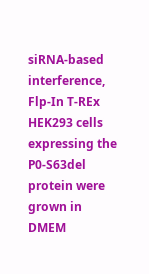siRNA-based interference, Flp‐In T‐REx HEK293 cells expressing the P0-S63del protein were grown in DMEM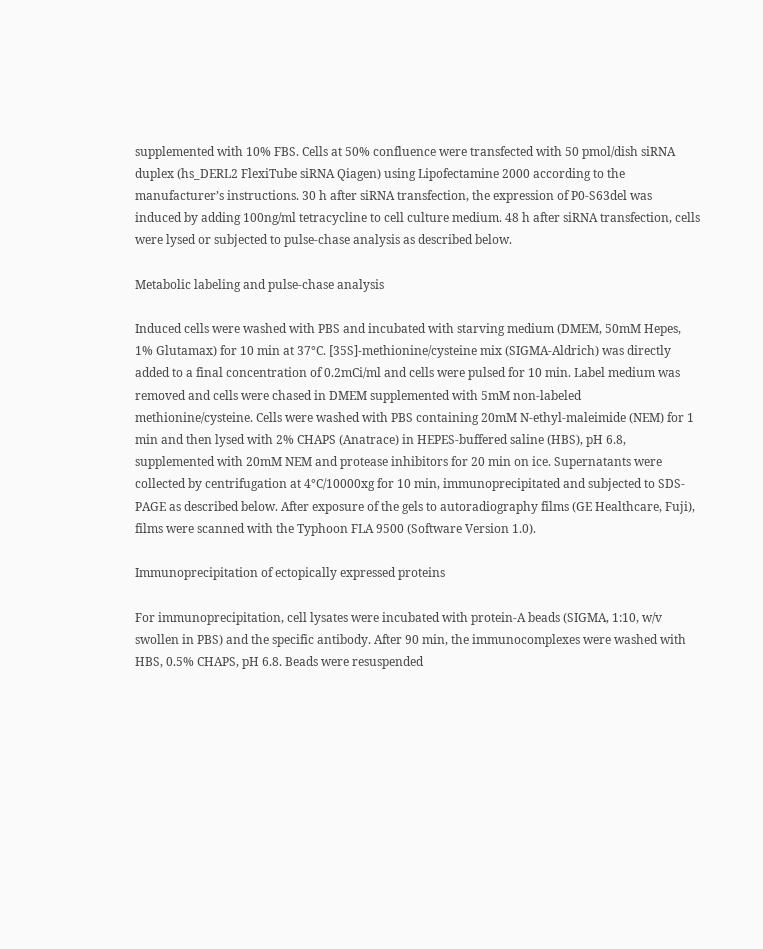supplemented with 10% FBS. Cells at 50% confluence were transfected with 50 pmol/dish siRNA duplex (hs_DERL2 FlexiTube siRNA Qiagen) using Lipofectamine 2000 according to the manufacturer’s instructions. 30 h after siRNA transfection, the expression of P0-S63del was induced by adding 100ng/ml tetracycline to cell culture medium. 48 h after siRNA transfection, cells were lysed or subjected to pulse-chase analysis as described below.

Metabolic labeling and pulse-chase analysis

Induced cells were washed with PBS and incubated with starving medium (DMEM, 50mM Hepes, 1% Glutamax) for 10 min at 37°C. [35S]‐methionine/cysteine mix (SIGMA‐Aldrich) was directly added to a final concentration of 0.2mCi/ml and cells were pulsed for 10 min. Label medium was removed and cells were chased in DMEM supplemented with 5mM non‐labeled methionine/cysteine. Cells were washed with PBS containing 20mM N-ethyl-maleimide (NEM) for 1 min and then lysed with 2% CHAPS (Anatrace) in HEPES‐buffered saline (HBS), pH 6.8, supplemented with 20mM NEM and protease inhibitors for 20 min on ice. Supernatants were collected by centrifugation at 4°C/10000xg for 10 min, immunoprecipitated and subjected to SDS‐PAGE as described below. After exposure of the gels to autoradiography films (GE Healthcare, Fuji), films were scanned with the Typhoon FLA 9500 (Software Version 1.0).

Immunoprecipitation of ectopically expressed proteins

For immunoprecipitation, cell lysates were incubated with protein-A beads (SIGMA, 1:10, w/v swollen in PBS) and the specific antibody. After 90 min, the immunocomplexes were washed with HBS, 0.5% CHAPS, pH 6.8. Beads were resuspended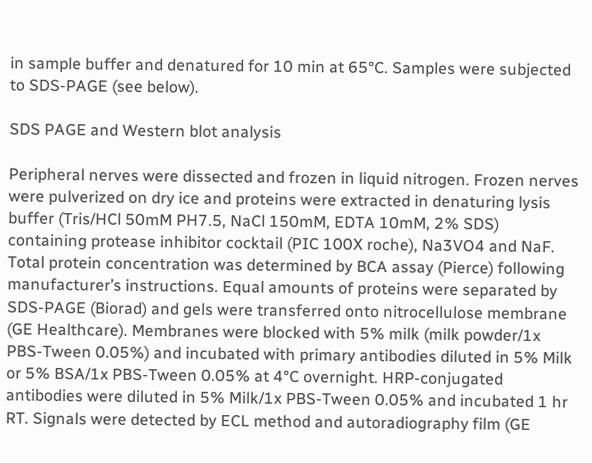in sample buffer and denatured for 10 min at 65°C. Samples were subjected to SDS‐PAGE (see below).

SDS PAGE and Western blot analysis

Peripheral nerves were dissected and frozen in liquid nitrogen. Frozen nerves were pulverized on dry ice and proteins were extracted in denaturing lysis buffer (Tris/HCl 50mM PH7.5, NaCl 150mM, EDTA 10mM, 2% SDS) containing protease inhibitor cocktail (PIC 100X roche), Na3VO4 and NaF. Total protein concentration was determined by BCA assay (Pierce) following manufacturer’s instructions. Equal amounts of proteins were separated by SDS-PAGE (Biorad) and gels were transferred onto nitrocellulose membrane (GE Healthcare). Membranes were blocked with 5% milk (milk powder/1x PBS-Tween 0.05%) and incubated with primary antibodies diluted in 5% Milk or 5% BSA/1x PBS-Tween 0.05% at 4°C overnight. HRP-conjugated antibodies were diluted in 5% Milk/1x PBS-Tween 0.05% and incubated 1 hr RT. Signals were detected by ECL method and autoradiography film (GE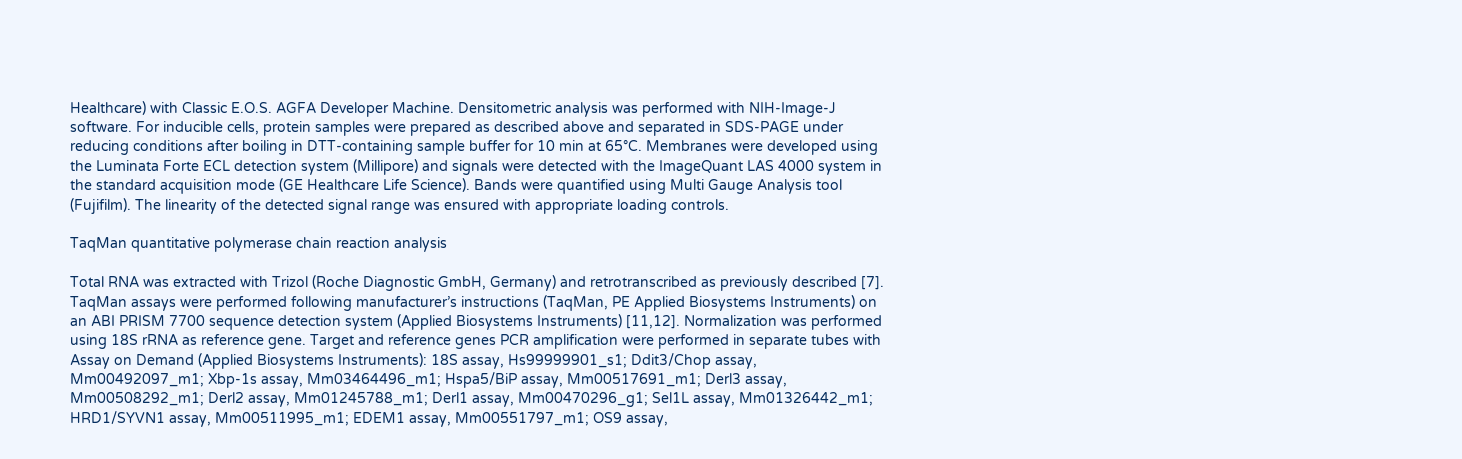Healthcare) with Classic E.O.S. AGFA Developer Machine. Densitometric analysis was performed with NIH-Image-J software. For inducible cells, protein samples were prepared as described above and separated in SDS‐PAGE under reducing conditions after boiling in DTT‐containing sample buffer for 10 min at 65°C. Membranes were developed using the Luminata Forte ECL detection system (Millipore) and signals were detected with the ImageQuant LAS 4000 system in the standard acquisition mode (GE Healthcare Life Science). Bands were quantified using Multi Gauge Analysis tool (Fujifilm). The linearity of the detected signal range was ensured with appropriate loading controls.

TaqMan quantitative polymerase chain reaction analysis

Total RNA was extracted with Trizol (Roche Diagnostic GmbH, Germany) and retrotranscribed as previously described [7]. TaqMan assays were performed following manufacturer’s instructions (TaqMan, PE Applied Biosystems Instruments) on an ABI PRISM 7700 sequence detection system (Applied Biosystems Instruments) [11,12]. Normalization was performed using 18S rRNA as reference gene. Target and reference genes PCR amplification were performed in separate tubes with Assay on Demand (Applied Biosystems Instruments): 18S assay, Hs99999901_s1; Ddit3/Chop assay, Mm00492097_m1; Xbp-1s assay, Mm03464496_m1; Hspa5/BiP assay, Mm00517691_m1; Derl3 assay, Mm00508292_m1; Derl2 assay, Mm01245788_m1; Derl1 assay, Mm00470296_g1; Sel1L assay, Mm01326442_m1; HRD1/SYVN1 assay, Mm00511995_m1; EDEM1 assay, Mm00551797_m1; OS9 assay,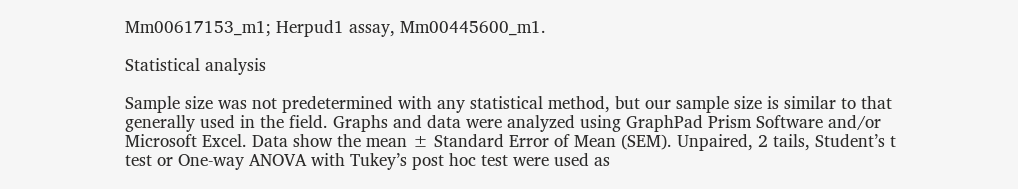Mm00617153_m1; Herpud1 assay, Mm00445600_m1.

Statistical analysis

Sample size was not predetermined with any statistical method, but our sample size is similar to that generally used in the field. Graphs and data were analyzed using GraphPad Prism Software and/or Microsoft Excel. Data show the mean ± Standard Error of Mean (SEM). Unpaired, 2 tails, Student’s t test or One-way ANOVA with Tukey’s post hoc test were used as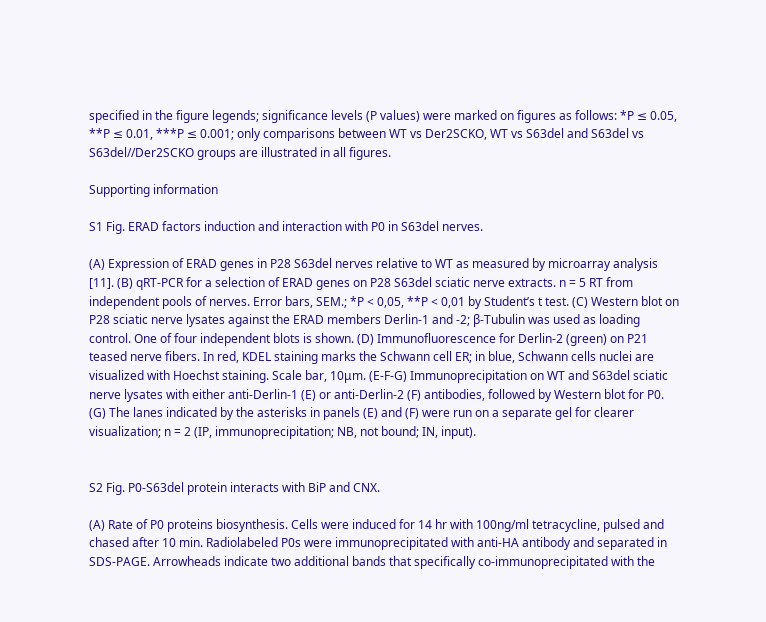specified in the figure legends; significance levels (P values) were marked on figures as follows: *P ≤ 0.05, **P ≤ 0.01, ***P ≤ 0.001; only comparisons between WT vs Der2SCKO, WT vs S63del and S63del vs S63del//Der2SCKO groups are illustrated in all figures.

Supporting information

S1 Fig. ERAD factors induction and interaction with P0 in S63del nerves.

(A) Expression of ERAD genes in P28 S63del nerves relative to WT as measured by microarray analysis [11]. (B) qRT-PCR for a selection of ERAD genes on P28 S63del sciatic nerve extracts. n = 5 RT from independent pools of nerves. Error bars, SEM.; *P < 0,05, **P < 0,01 by Student’s t test. (C) Western blot on P28 sciatic nerve lysates against the ERAD members Derlin-1 and -2; β-Tubulin was used as loading control. One of four independent blots is shown. (D) Immunofluorescence for Derlin-2 (green) on P21 teased nerve fibers. In red, KDEL staining marks the Schwann cell ER; in blue, Schwann cells nuclei are visualized with Hoechst staining. Scale bar, 10μm. (E-F-G) Immunoprecipitation on WT and S63del sciatic nerve lysates with either anti-Derlin-1 (E) or anti-Derlin-2 (F) antibodies, followed by Western blot for P0. (G) The lanes indicated by the asterisks in panels (E) and (F) were run on a separate gel for clearer visualization; n = 2 (IP, immunoprecipitation; NB, not bound; IN, input).


S2 Fig. P0-S63del protein interacts with BiP and CNX.

(A) Rate of P0 proteins biosynthesis. Cells were induced for 14 hr with 100ng/ml tetracycline, pulsed and chased after 10 min. Radiolabeled P0s were immunoprecipitated with anti-HA antibody and separated in SDS-PAGE. Arrowheads indicate two additional bands that specifically co-immunoprecipitated with the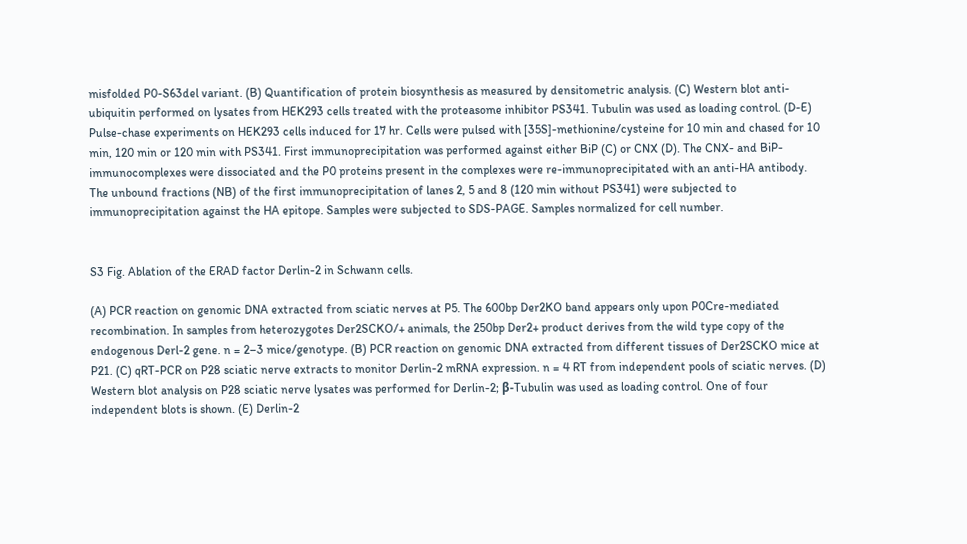misfolded P0-S63del variant. (B) Quantification of protein biosynthesis as measured by densitometric analysis. (C) Western blot anti-ubiquitin performed on lysates from HEK293 cells treated with the proteasome inhibitor PS341. Tubulin was used as loading control. (D-E) Pulse-chase experiments on HEK293 cells induced for 17 hr. Cells were pulsed with [35S]-methionine/cysteine for 10 min and chased for 10 min, 120 min or 120 min with PS341. First immunoprecipitation was performed against either BiP (C) or CNX (D). The CNX- and BiP-immunocomplexes were dissociated and the P0 proteins present in the complexes were re-immunoprecipitated with an anti-HA antibody. The unbound fractions (NB) of the first immunoprecipitation of lanes 2, 5 and 8 (120 min without PS341) were subjected to immunoprecipitation against the HA epitope. Samples were subjected to SDS-PAGE. Samples normalized for cell number.


S3 Fig. Ablation of the ERAD factor Derlin-2 in Schwann cells.

(A) PCR reaction on genomic DNA extracted from sciatic nerves at P5. The 600bp Der2KO band appears only upon P0Cre-mediated recombination. In samples from heterozygotes Der2SCKO/+ animals, the 250bp Der2+ product derives from the wild type copy of the endogenous Derl-2 gene. n = 2–3 mice/genotype. (B) PCR reaction on genomic DNA extracted from different tissues of Der2SCKO mice at P21. (C) qRT-PCR on P28 sciatic nerve extracts to monitor Derlin-2 mRNA expression. n = 4 RT from independent pools of sciatic nerves. (D) Western blot analysis on P28 sciatic nerve lysates was performed for Derlin-2; β-Tubulin was used as loading control. One of four independent blots is shown. (E) Derlin-2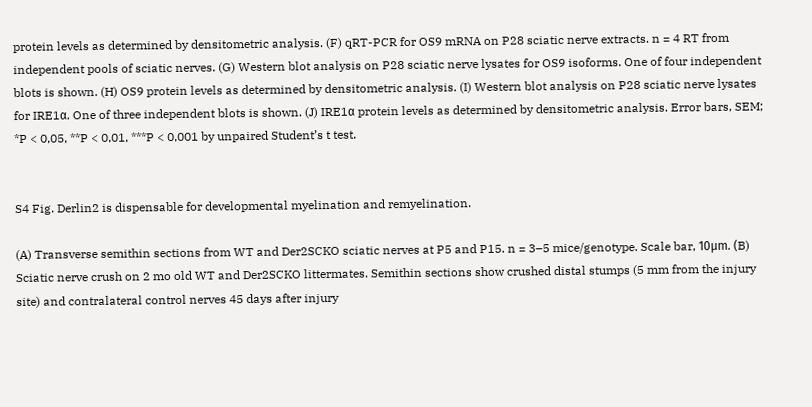protein levels as determined by densitometric analysis. (F) qRT-PCR for OS9 mRNA on P28 sciatic nerve extracts. n = 4 RT from independent pools of sciatic nerves. (G) Western blot analysis on P28 sciatic nerve lysates for OS9 isoforms. One of four independent blots is shown. (H) OS9 protein levels as determined by densitometric analysis. (I) Western blot analysis on P28 sciatic nerve lysates for IRE1α. One of three independent blots is shown. (J) IRE1α protein levels as determined by densitometric analysis. Error bars, SEM; *P < 0,05, **P < 0,01, ***P < 0,001 by unpaired Student’s t test.


S4 Fig. Derlin2 is dispensable for developmental myelination and remyelination.

(A) Transverse semithin sections from WT and Der2SCKO sciatic nerves at P5 and P15. n = 3–5 mice/genotype. Scale bar, 10μm. (B) Sciatic nerve crush on 2 mo old WT and Der2SCKO littermates. Semithin sections show crushed distal stumps (5 mm from the injury site) and contralateral control nerves 45 days after injury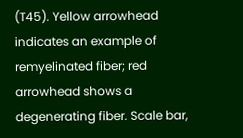(T45). Yellow arrowhead indicates an example of remyelinated fiber; red arrowhead shows a degenerating fiber. Scale bar,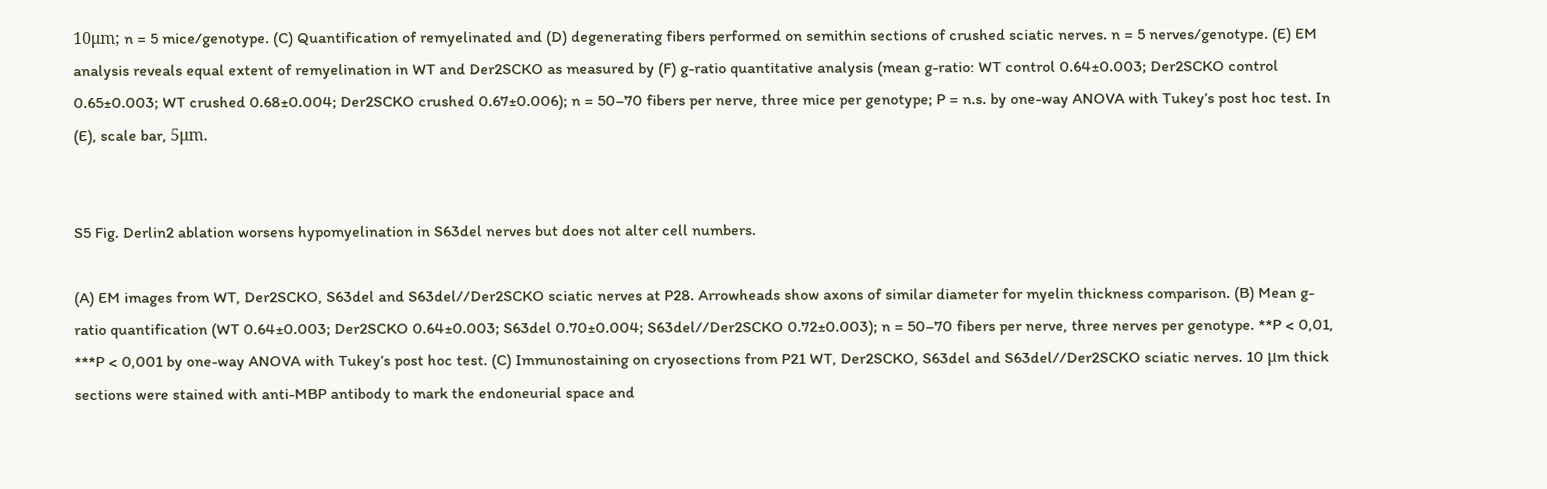10μm; n = 5 mice/genotype. (C) Quantification of remyelinated and (D) degenerating fibers performed on semithin sections of crushed sciatic nerves. n = 5 nerves/genotype. (E) EM analysis reveals equal extent of remyelination in WT and Der2SCKO as measured by (F) g-ratio quantitative analysis (mean g-ratio: WT control 0.64±0.003; Der2SCKO control 0.65±0.003; WT crushed 0.68±0.004; Der2SCKO crushed 0.67±0.006); n = 50–70 fibers per nerve, three mice per genotype; P = n.s. by one-way ANOVA with Tukey’s post hoc test. In (E), scale bar, 5μm.


S5 Fig. Derlin2 ablation worsens hypomyelination in S63del nerves but does not alter cell numbers.

(A) EM images from WT, Der2SCKO, S63del and S63del//Der2SCKO sciatic nerves at P28. Arrowheads show axons of similar diameter for myelin thickness comparison. (B) Mean g-ratio quantification (WT 0.64±0.003; Der2SCKO 0.64±0.003; S63del 0.70±0.004; S63del//Der2SCKO 0.72±0.003); n = 50–70 fibers per nerve, three nerves per genotype. **P < 0,01, ***P < 0,001 by one-way ANOVA with Tukey’s post hoc test. (C) Immunostaining on cryosections from P21 WT, Der2SCKO, S63del and S63del//Der2SCKO sciatic nerves. 10 μm thick sections were stained with anti-MBP antibody to mark the endoneurial space and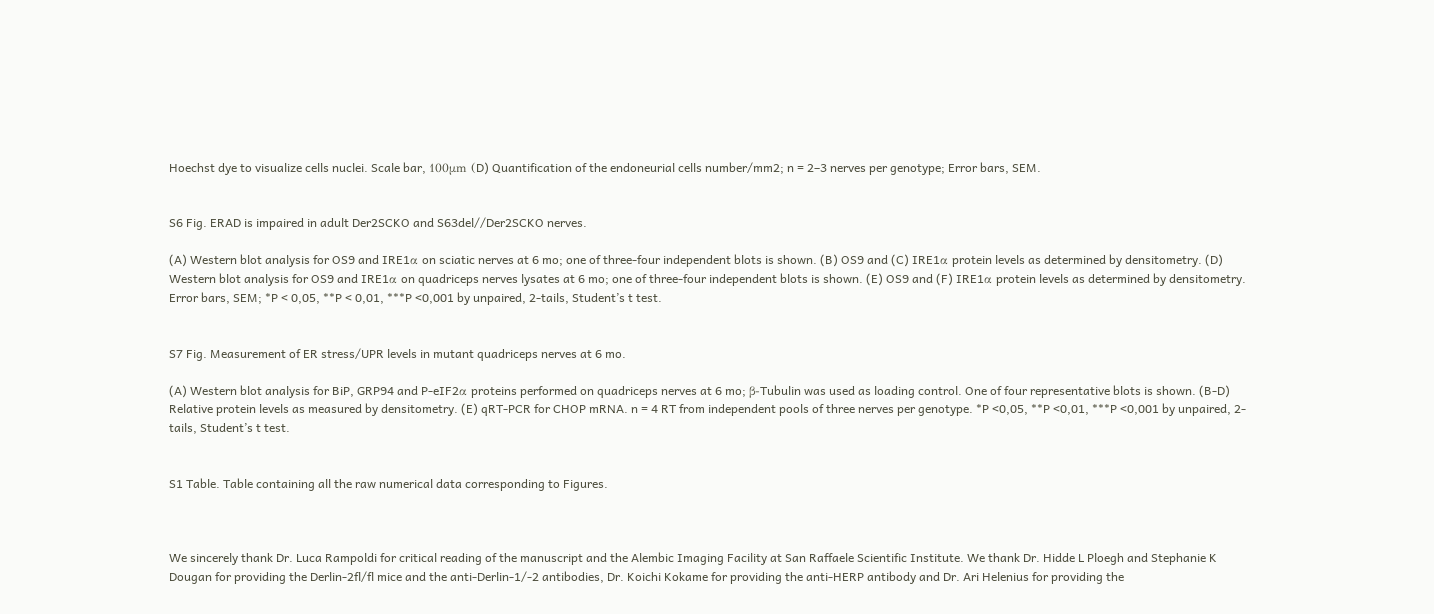Hoechst dye to visualize cells nuclei. Scale bar, 100μm (D) Quantification of the endoneurial cells number/mm2; n = 2–3 nerves per genotype; Error bars, SEM.


S6 Fig. ERAD is impaired in adult Der2SCKO and S63del//Der2SCKO nerves.

(A) Western blot analysis for OS9 and IRE1α on sciatic nerves at 6 mo; one of three-four independent blots is shown. (B) OS9 and (C) IRE1α protein levels as determined by densitometry. (D) Western blot analysis for OS9 and IRE1α on quadriceps nerves lysates at 6 mo; one of three-four independent blots is shown. (E) OS9 and (F) IRE1α protein levels as determined by densitometry. Error bars, SEM; *P < 0,05, **P < 0,01, ***P <0,001 by unpaired, 2-tails, Student’s t test.


S7 Fig. Measurement of ER stress/UPR levels in mutant quadriceps nerves at 6 mo.

(A) Western blot analysis for BiP, GRP94 and P-eIF2α proteins performed on quadriceps nerves at 6 mo; β-Tubulin was used as loading control. One of four representative blots is shown. (B-D) Relative protein levels as measured by densitometry. (E) qRT-PCR for CHOP mRNA. n = 4 RT from independent pools of three nerves per genotype. *P <0,05, **P <0,01, ***P <0,001 by unpaired, 2-tails, Student’s t test.


S1 Table. Table containing all the raw numerical data corresponding to Figures.



We sincerely thank Dr. Luca Rampoldi for critical reading of the manuscript and the Alembic Imaging Facility at San Raffaele Scientific Institute. We thank Dr. Hidde L Ploegh and Stephanie K Dougan for providing the Derlin-2fl/fl mice and the anti-Derlin-1/-2 antibodies, Dr. Koichi Kokame for providing the anti-HERP antibody and Dr. Ari Helenius for providing the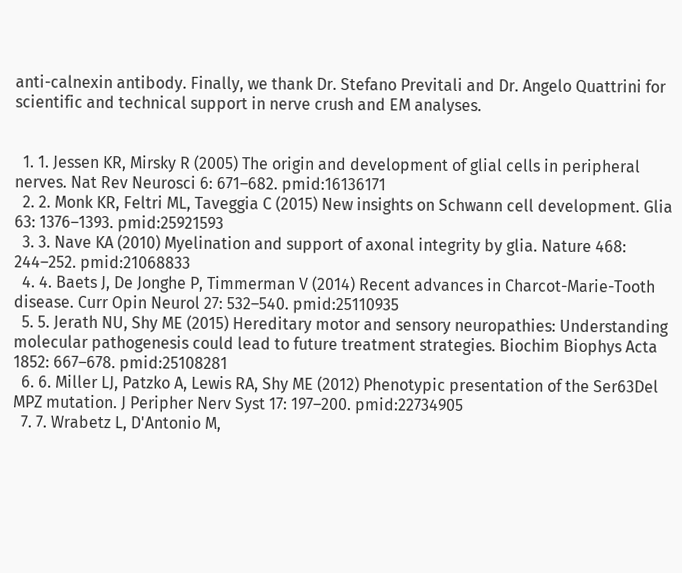anti-calnexin antibody. Finally, we thank Dr. Stefano Previtali and Dr. Angelo Quattrini for scientific and technical support in nerve crush and EM analyses.


  1. 1. Jessen KR, Mirsky R (2005) The origin and development of glial cells in peripheral nerves. Nat Rev Neurosci 6: 671–682. pmid:16136171
  2. 2. Monk KR, Feltri ML, Taveggia C (2015) New insights on Schwann cell development. Glia 63: 1376–1393. pmid:25921593
  3. 3. Nave KA (2010) Myelination and support of axonal integrity by glia. Nature 468: 244–252. pmid:21068833
  4. 4. Baets J, De Jonghe P, Timmerman V (2014) Recent advances in Charcot-Marie-Tooth disease. Curr Opin Neurol 27: 532–540. pmid:25110935
  5. 5. Jerath NU, Shy ME (2015) Hereditary motor and sensory neuropathies: Understanding molecular pathogenesis could lead to future treatment strategies. Biochim Biophys Acta 1852: 667–678. pmid:25108281
  6. 6. Miller LJ, Patzko A, Lewis RA, Shy ME (2012) Phenotypic presentation of the Ser63Del MPZ mutation. J Peripher Nerv Syst 17: 197–200. pmid:22734905
  7. 7. Wrabetz L, D'Antonio M,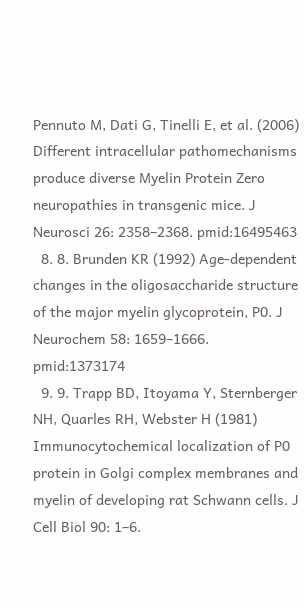Pennuto M, Dati G, Tinelli E, et al. (2006) Different intracellular pathomechanisms produce diverse Myelin Protein Zero neuropathies in transgenic mice. J Neurosci 26: 2358–2368. pmid:16495463
  8. 8. Brunden KR (1992) Age-dependent changes in the oligosaccharide structure of the major myelin glycoprotein, P0. J Neurochem 58: 1659–1666. pmid:1373174
  9. 9. Trapp BD, Itoyama Y, Sternberger NH, Quarles RH, Webster H (1981) Immunocytochemical localization of P0 protein in Golgi complex membranes and myelin of developing rat Schwann cells. J Cell Biol 90: 1–6.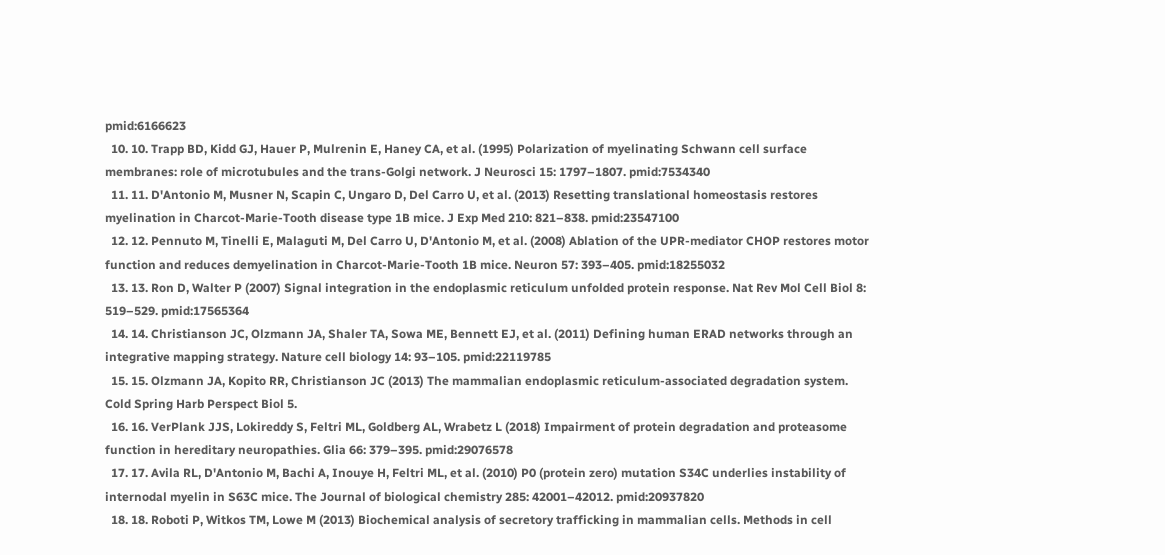pmid:6166623
  10. 10. Trapp BD, Kidd GJ, Hauer P, Mulrenin E, Haney CA, et al. (1995) Polarization of myelinating Schwann cell surface membranes: role of microtubules and the trans-Golgi network. J Neurosci 15: 1797–1807. pmid:7534340
  11. 11. D'Antonio M, Musner N, Scapin C, Ungaro D, Del Carro U, et al. (2013) Resetting translational homeostasis restores myelination in Charcot-Marie-Tooth disease type 1B mice. J Exp Med 210: 821–838. pmid:23547100
  12. 12. Pennuto M, Tinelli E, Malaguti M, Del Carro U, D'Antonio M, et al. (2008) Ablation of the UPR-mediator CHOP restores motor function and reduces demyelination in Charcot-Marie-Tooth 1B mice. Neuron 57: 393–405. pmid:18255032
  13. 13. Ron D, Walter P (2007) Signal integration in the endoplasmic reticulum unfolded protein response. Nat Rev Mol Cell Biol 8: 519–529. pmid:17565364
  14. 14. Christianson JC, Olzmann JA, Shaler TA, Sowa ME, Bennett EJ, et al. (2011) Defining human ERAD networks through an integrative mapping strategy. Nature cell biology 14: 93–105. pmid:22119785
  15. 15. Olzmann JA, Kopito RR, Christianson JC (2013) The mammalian endoplasmic reticulum-associated degradation system. Cold Spring Harb Perspect Biol 5.
  16. 16. VerPlank JJS, Lokireddy S, Feltri ML, Goldberg AL, Wrabetz L (2018) Impairment of protein degradation and proteasome function in hereditary neuropathies. Glia 66: 379–395. pmid:29076578
  17. 17. Avila RL, D'Antonio M, Bachi A, Inouye H, Feltri ML, et al. (2010) P0 (protein zero) mutation S34C underlies instability of internodal myelin in S63C mice. The Journal of biological chemistry 285: 42001–42012. pmid:20937820
  18. 18. Roboti P, Witkos TM, Lowe M (2013) Biochemical analysis of secretory trafficking in mammalian cells. Methods in cell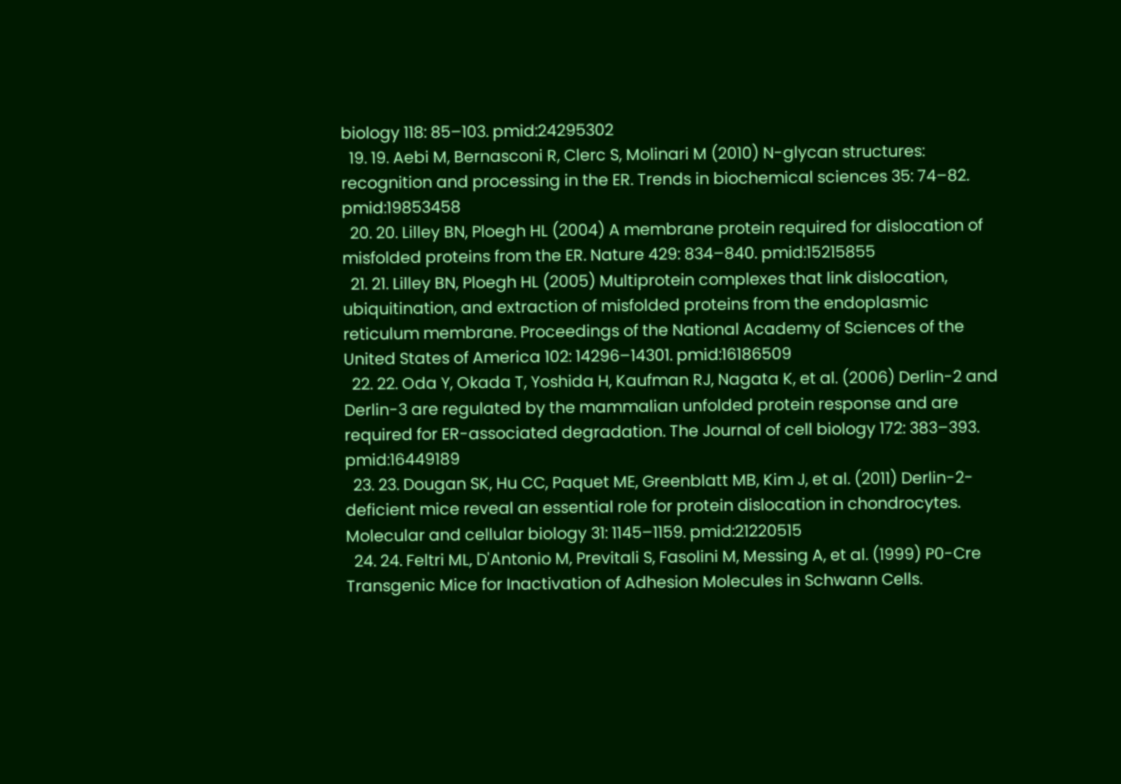biology 118: 85–103. pmid:24295302
  19. 19. Aebi M, Bernasconi R, Clerc S, Molinari M (2010) N-glycan structures: recognition and processing in the ER. Trends in biochemical sciences 35: 74–82. pmid:19853458
  20. 20. Lilley BN, Ploegh HL (2004) A membrane protein required for dislocation of misfolded proteins from the ER. Nature 429: 834–840. pmid:15215855
  21. 21. Lilley BN, Ploegh HL (2005) Multiprotein complexes that link dislocation, ubiquitination, and extraction of misfolded proteins from the endoplasmic reticulum membrane. Proceedings of the National Academy of Sciences of the United States of America 102: 14296–14301. pmid:16186509
  22. 22. Oda Y, Okada T, Yoshida H, Kaufman RJ, Nagata K, et al. (2006) Derlin-2 and Derlin-3 are regulated by the mammalian unfolded protein response and are required for ER-associated degradation. The Journal of cell biology 172: 383–393. pmid:16449189
  23. 23. Dougan SK, Hu CC, Paquet ME, Greenblatt MB, Kim J, et al. (2011) Derlin-2-deficient mice reveal an essential role for protein dislocation in chondrocytes. Molecular and cellular biology 31: 1145–1159. pmid:21220515
  24. 24. Feltri ML, D'Antonio M, Previtali S, Fasolini M, Messing A, et al. (1999) P0-Cre Transgenic Mice for Inactivation of Adhesion Molecules in Schwann Cells.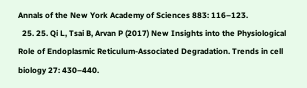Annals of the New York Academy of Sciences 883: 116–123.
  25. 25. Qi L, Tsai B, Arvan P (2017) New Insights into the Physiological Role of Endoplasmic Reticulum-Associated Degradation. Trends in cell biology 27: 430–440.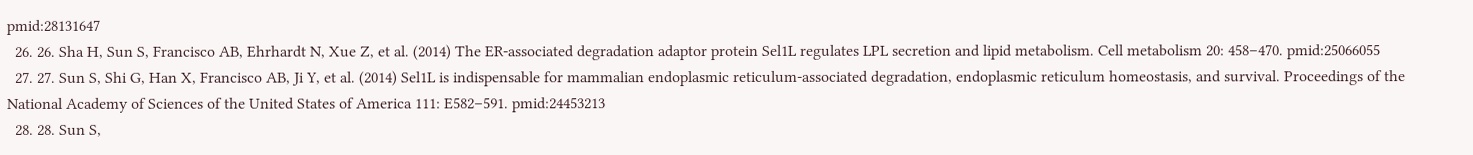pmid:28131647
  26. 26. Sha H, Sun S, Francisco AB, Ehrhardt N, Xue Z, et al. (2014) The ER-associated degradation adaptor protein Sel1L regulates LPL secretion and lipid metabolism. Cell metabolism 20: 458–470. pmid:25066055
  27. 27. Sun S, Shi G, Han X, Francisco AB, Ji Y, et al. (2014) Sel1L is indispensable for mammalian endoplasmic reticulum-associated degradation, endoplasmic reticulum homeostasis, and survival. Proceedings of the National Academy of Sciences of the United States of America 111: E582–591. pmid:24453213
  28. 28. Sun S,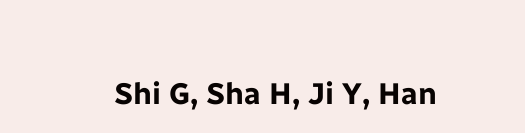Shi G, Sha H, Ji Y, Han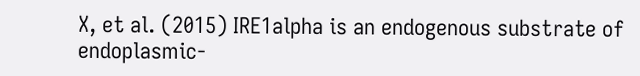X, et al. (2015) IRE1alpha is an endogenous substrate of endoplasmic-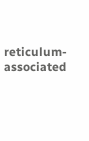reticulum-associated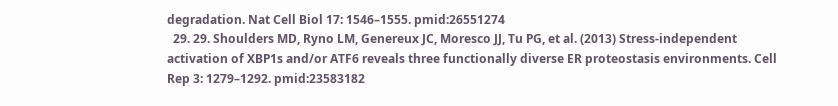degradation. Nat Cell Biol 17: 1546–1555. pmid:26551274
  29. 29. Shoulders MD, Ryno LM, Genereux JC, Moresco JJ, Tu PG, et al. (2013) Stress-independent activation of XBP1s and/or ATF6 reveals three functionally diverse ER proteostasis environments. Cell Rep 3: 1279–1292. pmid:23583182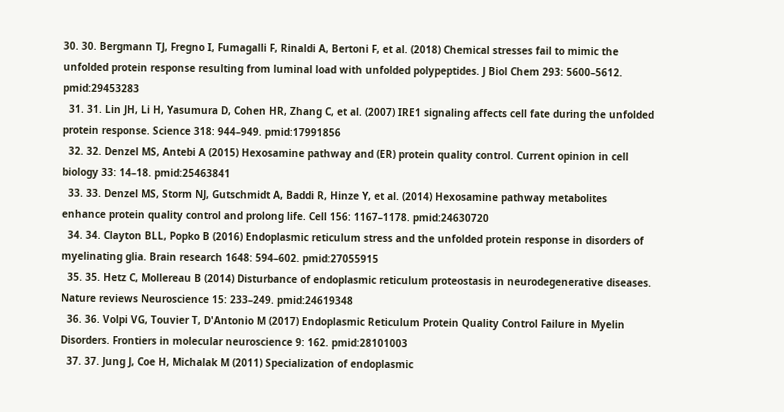30. 30. Bergmann TJ, Fregno I, Fumagalli F, Rinaldi A, Bertoni F, et al. (2018) Chemical stresses fail to mimic the unfolded protein response resulting from luminal load with unfolded polypeptides. J Biol Chem 293: 5600–5612. pmid:29453283
  31. 31. Lin JH, Li H, Yasumura D, Cohen HR, Zhang C, et al. (2007) IRE1 signaling affects cell fate during the unfolded protein response. Science 318: 944–949. pmid:17991856
  32. 32. Denzel MS, Antebi A (2015) Hexosamine pathway and (ER) protein quality control. Current opinion in cell biology 33: 14–18. pmid:25463841
  33. 33. Denzel MS, Storm NJ, Gutschmidt A, Baddi R, Hinze Y, et al. (2014) Hexosamine pathway metabolites enhance protein quality control and prolong life. Cell 156: 1167–1178. pmid:24630720
  34. 34. Clayton BLL, Popko B (2016) Endoplasmic reticulum stress and the unfolded protein response in disorders of myelinating glia. Brain research 1648: 594–602. pmid:27055915
  35. 35. Hetz C, Mollereau B (2014) Disturbance of endoplasmic reticulum proteostasis in neurodegenerative diseases. Nature reviews Neuroscience 15: 233–249. pmid:24619348
  36. 36. Volpi VG, Touvier T, D'Antonio M (2017) Endoplasmic Reticulum Protein Quality Control Failure in Myelin Disorders. Frontiers in molecular neuroscience 9: 162. pmid:28101003
  37. 37. Jung J, Coe H, Michalak M (2011) Specialization of endoplasmic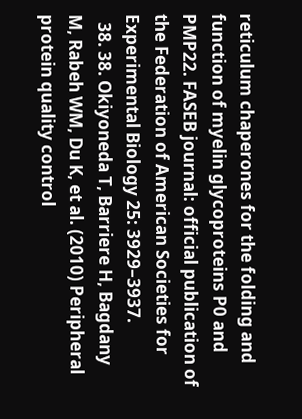reticulum chaperones for the folding and function of myelin glycoproteins P0 and PMP22. FASEB journal: official publication of the Federation of American Societies for Experimental Biology 25: 3929–3937.
  38. 38. Okiyoneda T, Barriere H, Bagdany M, Rabeh WM, Du K, et al. (2010) Peripheral protein quality control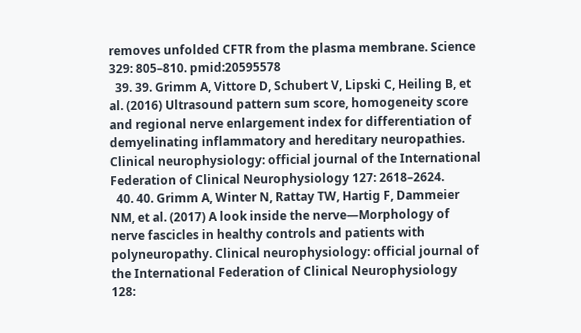removes unfolded CFTR from the plasma membrane. Science 329: 805–810. pmid:20595578
  39. 39. Grimm A, Vittore D, Schubert V, Lipski C, Heiling B, et al. (2016) Ultrasound pattern sum score, homogeneity score and regional nerve enlargement index for differentiation of demyelinating inflammatory and hereditary neuropathies. Clinical neurophysiology: official journal of the International Federation of Clinical Neurophysiology 127: 2618–2624.
  40. 40. Grimm A, Winter N, Rattay TW, Hartig F, Dammeier NM, et al. (2017) A look inside the nerve—Morphology of nerve fascicles in healthy controls and patients with polyneuropathy. Clinical neurophysiology: official journal of the International Federation of Clinical Neurophysiology 128: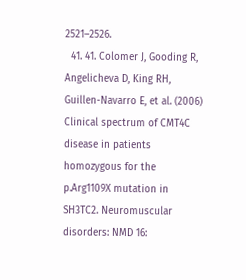2521–2526.
  41. 41. Colomer J, Gooding R, Angelicheva D, King RH, Guillen-Navarro E, et al. (2006) Clinical spectrum of CMT4C disease in patients homozygous for the p.Arg1109X mutation in SH3TC2. Neuromuscular disorders: NMD 16: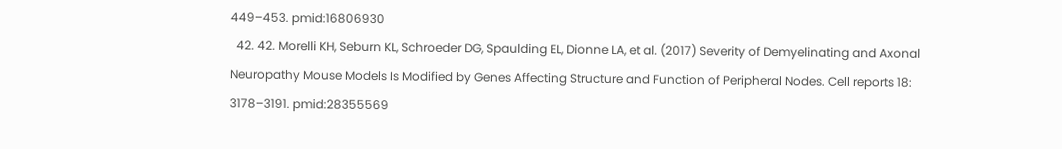449–453. pmid:16806930
  42. 42. Morelli KH, Seburn KL, Schroeder DG, Spaulding EL, Dionne LA, et al. (2017) Severity of Demyelinating and Axonal Neuropathy Mouse Models Is Modified by Genes Affecting Structure and Function of Peripheral Nodes. Cell reports 18: 3178–3191. pmid:28355569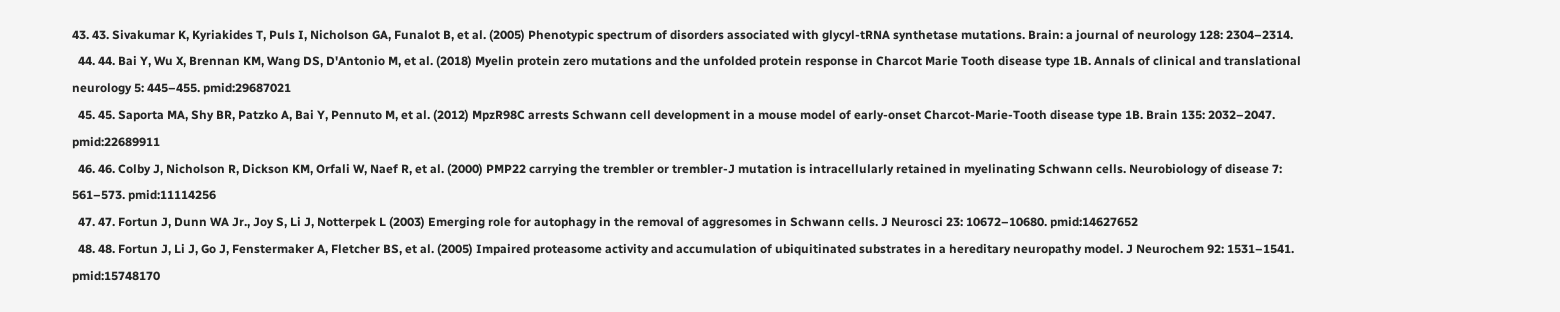43. 43. Sivakumar K, Kyriakides T, Puls I, Nicholson GA, Funalot B, et al. (2005) Phenotypic spectrum of disorders associated with glycyl-tRNA synthetase mutations. Brain: a journal of neurology 128: 2304–2314.
  44. 44. Bai Y, Wu X, Brennan KM, Wang DS, D'Antonio M, et al. (2018) Myelin protein zero mutations and the unfolded protein response in Charcot Marie Tooth disease type 1B. Annals of clinical and translational neurology 5: 445–455. pmid:29687021
  45. 45. Saporta MA, Shy BR, Patzko A, Bai Y, Pennuto M, et al. (2012) MpzR98C arrests Schwann cell development in a mouse model of early-onset Charcot-Marie-Tooth disease type 1B. Brain 135: 2032–2047. pmid:22689911
  46. 46. Colby J, Nicholson R, Dickson KM, Orfali W, Naef R, et al. (2000) PMP22 carrying the trembler or trembler-J mutation is intracellularly retained in myelinating Schwann cells. Neurobiology of disease 7: 561–573. pmid:11114256
  47. 47. Fortun J, Dunn WA Jr., Joy S, Li J, Notterpek L (2003) Emerging role for autophagy in the removal of aggresomes in Schwann cells. J Neurosci 23: 10672–10680. pmid:14627652
  48. 48. Fortun J, Li J, Go J, Fenstermaker A, Fletcher BS, et al. (2005) Impaired proteasome activity and accumulation of ubiquitinated substrates in a hereditary neuropathy model. J Neurochem 92: 1531–1541. pmid:15748170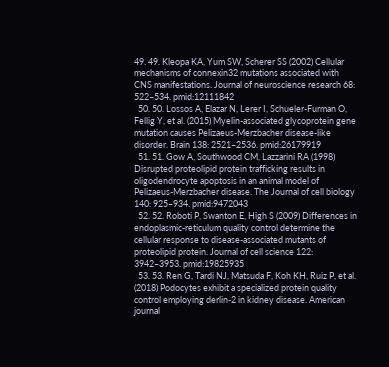49. 49. Kleopa KA, Yum SW, Scherer SS (2002) Cellular mechanisms of connexin32 mutations associated with CNS manifestations. Journal of neuroscience research 68: 522–534. pmid:12111842
  50. 50. Lossos A, Elazar N, Lerer I, Schueler-Furman O, Fellig Y, et al. (2015) Myelin-associated glycoprotein gene mutation causes Pelizaeus-Merzbacher disease-like disorder. Brain 138: 2521–2536. pmid:26179919
  51. 51. Gow A, Southwood CM, Lazzarini RA (1998) Disrupted proteolipid protein trafficking results in oligodendrocyte apoptosis in an animal model of Pelizaeus-Merzbacher disease. The Journal of cell biology 140: 925–934. pmid:9472043
  52. 52. Roboti P, Swanton E, High S (2009) Differences in endoplasmic-reticulum quality control determine the cellular response to disease-associated mutants of proteolipid protein. Journal of cell science 122: 3942–3953. pmid:19825935
  53. 53. Ren G, Tardi NJ, Matsuda F, Koh KH, Ruiz P, et al. (2018) Podocytes exhibit a specialized protein quality control employing derlin-2 in kidney disease. American journal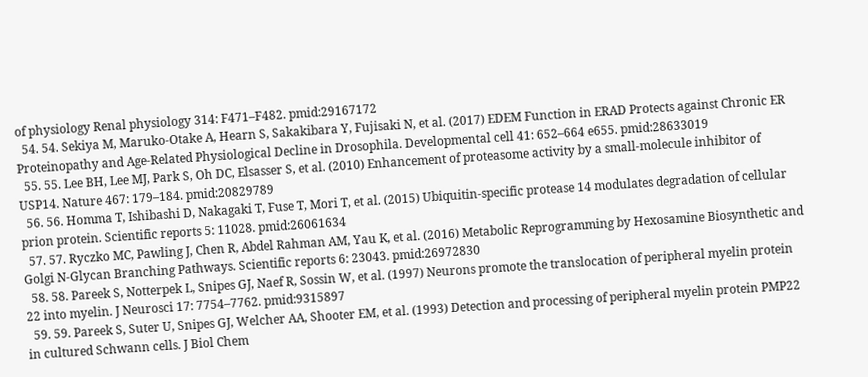of physiology Renal physiology 314: F471–F482. pmid:29167172
  54. 54. Sekiya M, Maruko-Otake A, Hearn S, Sakakibara Y, Fujisaki N, et al. (2017) EDEM Function in ERAD Protects against Chronic ER Proteinopathy and Age-Related Physiological Decline in Drosophila. Developmental cell 41: 652–664 e655. pmid:28633019
  55. 55. Lee BH, Lee MJ, Park S, Oh DC, Elsasser S, et al. (2010) Enhancement of proteasome activity by a small-molecule inhibitor of USP14. Nature 467: 179–184. pmid:20829789
  56. 56. Homma T, Ishibashi D, Nakagaki T, Fuse T, Mori T, et al. (2015) Ubiquitin-specific protease 14 modulates degradation of cellular prion protein. Scientific reports 5: 11028. pmid:26061634
  57. 57. Ryczko MC, Pawling J, Chen R, Abdel Rahman AM, Yau K, et al. (2016) Metabolic Reprogramming by Hexosamine Biosynthetic and Golgi N-Glycan Branching Pathways. Scientific reports 6: 23043. pmid:26972830
  58. 58. Pareek S, Notterpek L, Snipes GJ, Naef R, Sossin W, et al. (1997) Neurons promote the translocation of peripheral myelin protein 22 into myelin. J Neurosci 17: 7754–7762. pmid:9315897
  59. 59. Pareek S, Suter U, Snipes GJ, Welcher AA, Shooter EM, et al. (1993) Detection and processing of peripheral myelin protein PMP22 in cultured Schwann cells. J Biol Chem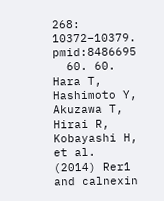268: 10372–10379. pmid:8486695
  60. 60. Hara T, Hashimoto Y, Akuzawa T, Hirai R, Kobayashi H, et al. (2014) Rer1 and calnexin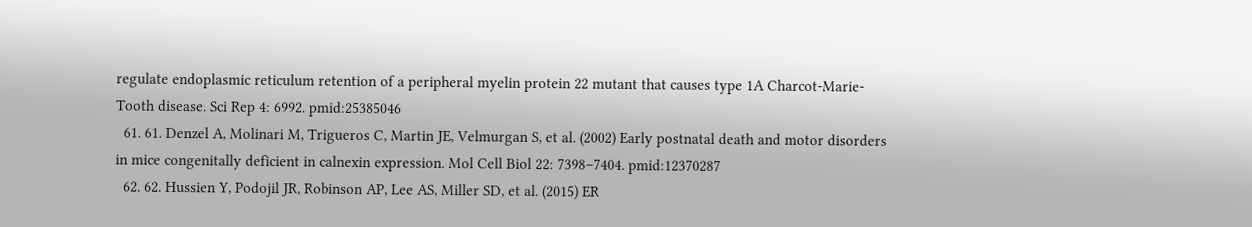regulate endoplasmic reticulum retention of a peripheral myelin protein 22 mutant that causes type 1A Charcot-Marie-Tooth disease. Sci Rep 4: 6992. pmid:25385046
  61. 61. Denzel A, Molinari M, Trigueros C, Martin JE, Velmurgan S, et al. (2002) Early postnatal death and motor disorders in mice congenitally deficient in calnexin expression. Mol Cell Biol 22: 7398–7404. pmid:12370287
  62. 62. Hussien Y, Podojil JR, Robinson AP, Lee AS, Miller SD, et al. (2015) ER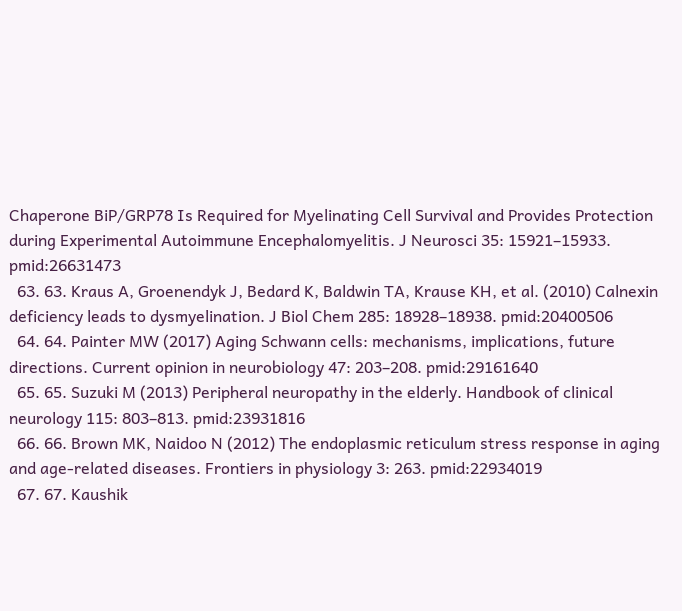Chaperone BiP/GRP78 Is Required for Myelinating Cell Survival and Provides Protection during Experimental Autoimmune Encephalomyelitis. J Neurosci 35: 15921–15933. pmid:26631473
  63. 63. Kraus A, Groenendyk J, Bedard K, Baldwin TA, Krause KH, et al. (2010) Calnexin deficiency leads to dysmyelination. J Biol Chem 285: 18928–18938. pmid:20400506
  64. 64. Painter MW (2017) Aging Schwann cells: mechanisms, implications, future directions. Current opinion in neurobiology 47: 203–208. pmid:29161640
  65. 65. Suzuki M (2013) Peripheral neuropathy in the elderly. Handbook of clinical neurology 115: 803–813. pmid:23931816
  66. 66. Brown MK, Naidoo N (2012) The endoplasmic reticulum stress response in aging and age-related diseases. Frontiers in physiology 3: 263. pmid:22934019
  67. 67. Kaushik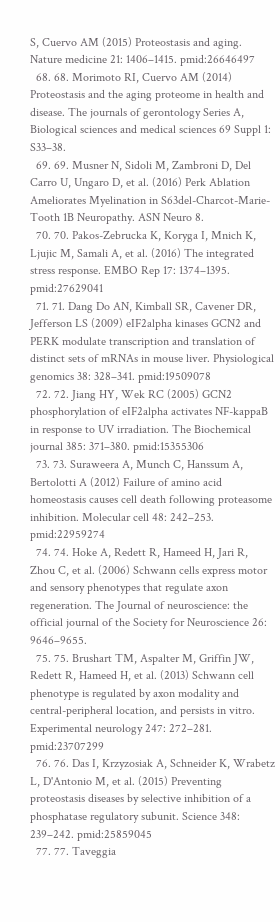S, Cuervo AM (2015) Proteostasis and aging. Nature medicine 21: 1406–1415. pmid:26646497
  68. 68. Morimoto RI, Cuervo AM (2014) Proteostasis and the aging proteome in health and disease. The journals of gerontology Series A, Biological sciences and medical sciences 69 Suppl 1: S33–38.
  69. 69. Musner N, Sidoli M, Zambroni D, Del Carro U, Ungaro D, et al. (2016) Perk Ablation Ameliorates Myelination in S63del-Charcot-Marie-Tooth 1B Neuropathy. ASN Neuro 8.
  70. 70. Pakos-Zebrucka K, Koryga I, Mnich K, Ljujic M, Samali A, et al. (2016) The integrated stress response. EMBO Rep 17: 1374–1395. pmid:27629041
  71. 71. Dang Do AN, Kimball SR, Cavener DR, Jefferson LS (2009) eIF2alpha kinases GCN2 and PERK modulate transcription and translation of distinct sets of mRNAs in mouse liver. Physiological genomics 38: 328–341. pmid:19509078
  72. 72. Jiang HY, Wek RC (2005) GCN2 phosphorylation of eIF2alpha activates NF-kappaB in response to UV irradiation. The Biochemical journal 385: 371–380. pmid:15355306
  73. 73. Suraweera A, Munch C, Hanssum A, Bertolotti A (2012) Failure of amino acid homeostasis causes cell death following proteasome inhibition. Molecular cell 48: 242–253. pmid:22959274
  74. 74. Hoke A, Redett R, Hameed H, Jari R, Zhou C, et al. (2006) Schwann cells express motor and sensory phenotypes that regulate axon regeneration. The Journal of neuroscience: the official journal of the Society for Neuroscience 26: 9646–9655.
  75. 75. Brushart TM, Aspalter M, Griffin JW, Redett R, Hameed H, et al. (2013) Schwann cell phenotype is regulated by axon modality and central-peripheral location, and persists in vitro. Experimental neurology 247: 272–281. pmid:23707299
  76. 76. Das I, Krzyzosiak A, Schneider K, Wrabetz L, D'Antonio M, et al. (2015) Preventing proteostasis diseases by selective inhibition of a phosphatase regulatory subunit. Science 348: 239–242. pmid:25859045
  77. 77. Taveggia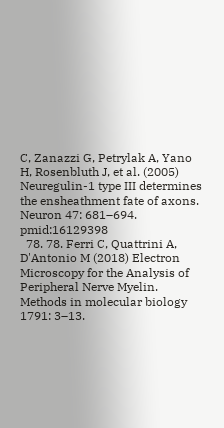C, Zanazzi G, Petrylak A, Yano H, Rosenbluth J, et al. (2005) Neuregulin-1 type III determines the ensheathment fate of axons. Neuron 47: 681–694. pmid:16129398
  78. 78. Ferri C, Quattrini A, D'Antonio M (2018) Electron Microscopy for the Analysis of Peripheral Nerve Myelin. Methods in molecular biology 1791: 3–13.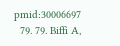pmid:30006697
  79. 79. Biffi A,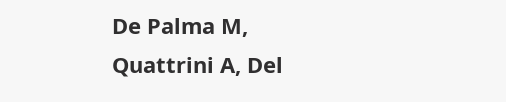De Palma M, Quattrini A, Del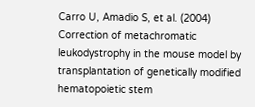Carro U, Amadio S, et al. (2004) Correction of metachromatic leukodystrophy in the mouse model by transplantation of genetically modified hematopoietic stem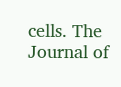cells. The Journal of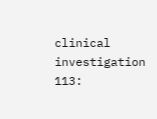clinical investigation 113: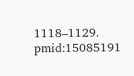1118–1129. pmid:15085191